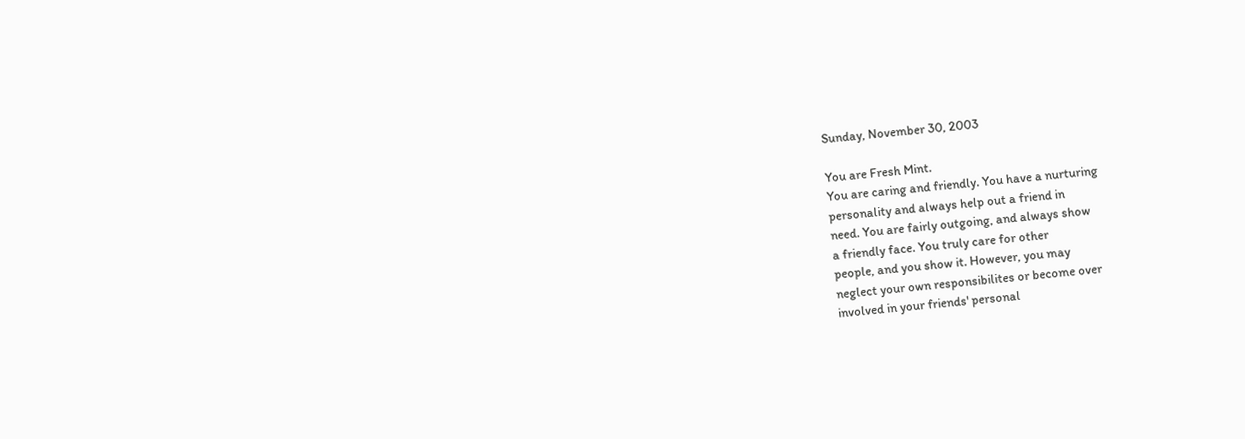Sunday, November 30, 2003

You are Fresh Mint.
You are caring and friendly. You have a nurturing
personality and always help out a friend in
need. You are fairly outgoing, and always show
a friendly face. You truly care for other
people, and you show it. However, you may
neglect your own responsibilites or become over
involved in your friends' personal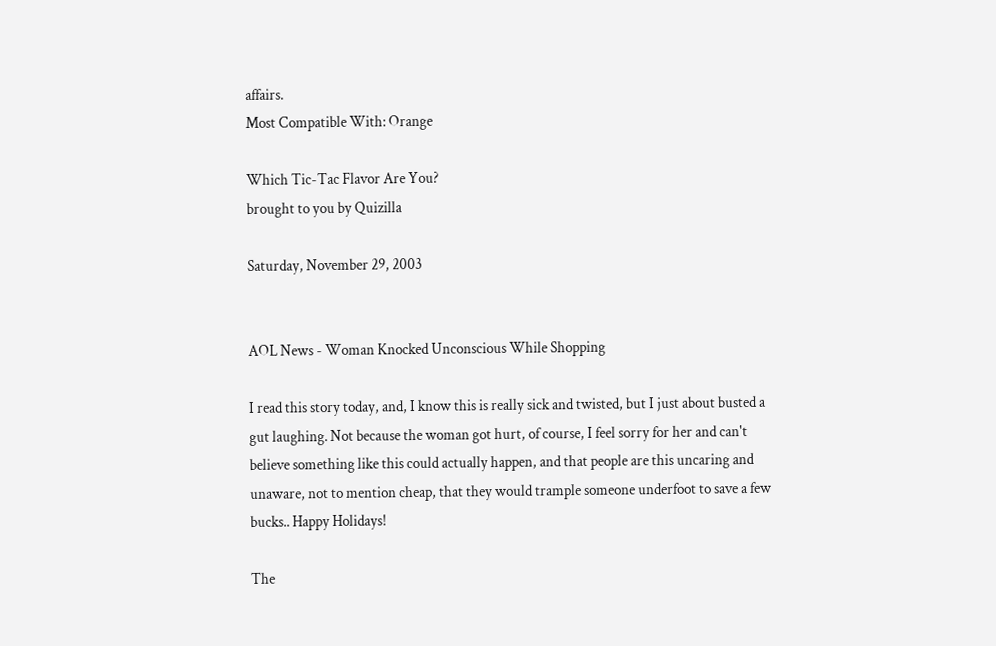affairs.
Most Compatible With: Orange

Which Tic-Tac Flavor Are You?
brought to you by Quizilla

Saturday, November 29, 2003


AOL News - Woman Knocked Unconscious While Shopping

I read this story today, and, I know this is really sick and twisted, but I just about busted a gut laughing. Not because the woman got hurt, of course, I feel sorry for her and can't believe something like this could actually happen, and that people are this uncaring and unaware, not to mention cheap, that they would trample someone underfoot to save a few bucks.. Happy Holidays!

The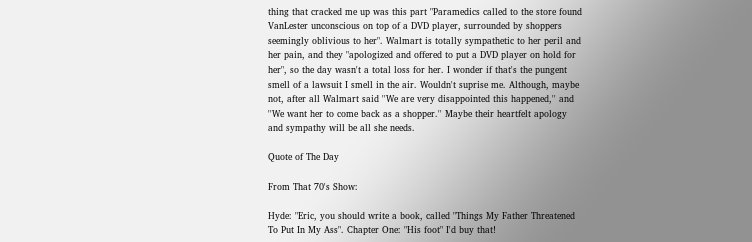thing that cracked me up was this part "Paramedics called to the store found VanLester unconscious on top of a DVD player, surrounded by shoppers seemingly oblivious to her". Walmart is totally sympathetic to her peril and her pain, and they "apologized and offered to put a DVD player on hold for her", so the day wasn't a total loss for her. I wonder if that's the pungent smell of a lawsuit I smell in the air. Wouldn't suprise me. Although, maybe not, after all Walmart said ''We are very disappointed this happened,'' and ''We want her to come back as a shopper.'' Maybe their heartfelt apology and sympathy will be all she needs.

Quote of The Day

From That 70's Show:

Hyde: "Eric, you should write a book, called "Things My Father Threatened To Put In My Ass". Chapter One: "His foot" I'd buy that!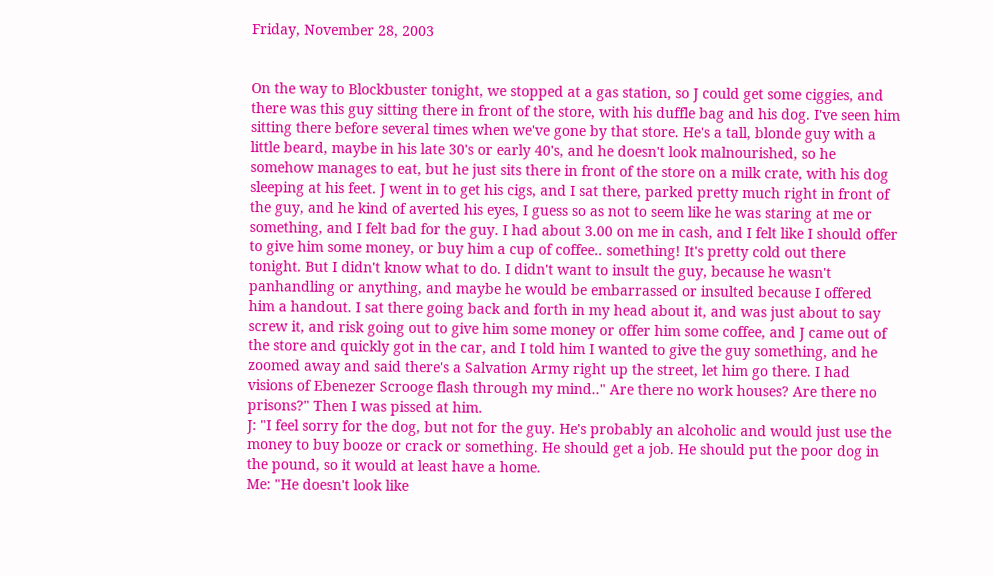Friday, November 28, 2003


On the way to Blockbuster tonight, we stopped at a gas station, so J could get some ciggies, and there was this guy sitting there in front of the store, with his duffle bag and his dog. I've seen him sitting there before several times when we've gone by that store. He's a tall, blonde guy with a little beard, maybe in his late 30's or early 40's, and he doesn't look malnourished, so he somehow manages to eat, but he just sits there in front of the store on a milk crate, with his dog sleeping at his feet. J went in to get his cigs, and I sat there, parked pretty much right in front of the guy, and he kind of averted his eyes, I guess so as not to seem like he was staring at me or something, and I felt bad for the guy. I had about 3.00 on me in cash, and I felt like I should offer to give him some money, or buy him a cup of coffee.. something! It's pretty cold out there tonight. But I didn't know what to do. I didn't want to insult the guy, because he wasn't panhandling or anything, and maybe he would be embarrassed or insulted because I offered him a handout. I sat there going back and forth in my head about it, and was just about to say screw it, and risk going out to give him some money or offer him some coffee, and J came out of the store and quickly got in the car, and I told him I wanted to give the guy something, and he zoomed away and said there's a Salvation Army right up the street, let him go there. I had visions of Ebenezer Scrooge flash through my mind.." Are there no work houses? Are there no prisons?" Then I was pissed at him.
J: "I feel sorry for the dog, but not for the guy. He's probably an alcoholic and would just use the money to buy booze or crack or something. He should get a job. He should put the poor dog in the pound, so it would at least have a home.
Me: "He doesn't look like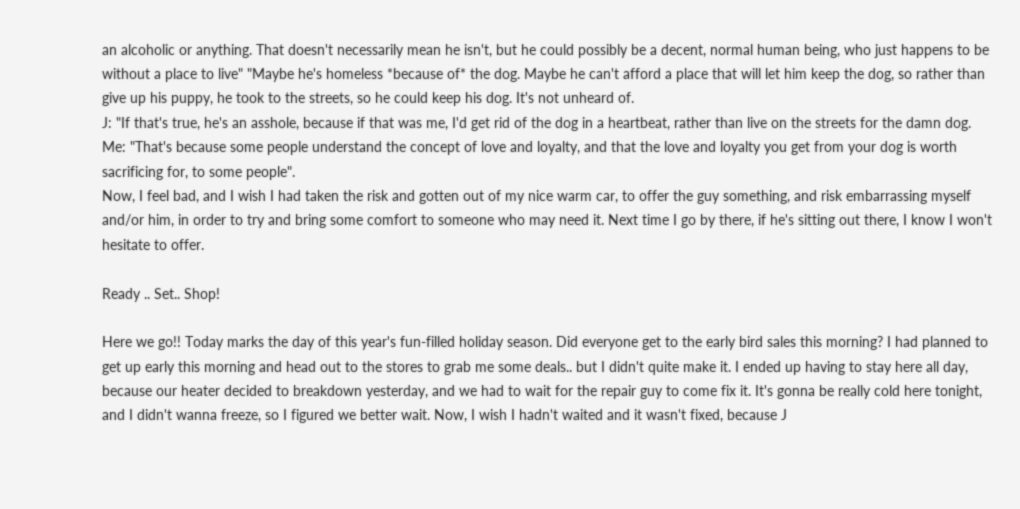an alcoholic or anything. That doesn't necessarily mean he isn't, but he could possibly be a decent, normal human being, who just happens to be without a place to live" "Maybe he's homeless *because of* the dog. Maybe he can't afford a place that will let him keep the dog, so rather than give up his puppy, he took to the streets, so he could keep his dog. It's not unheard of.
J: "If that's true, he's an asshole, because if that was me, I'd get rid of the dog in a heartbeat, rather than live on the streets for the damn dog.
Me: "That's because some people understand the concept of love and loyalty, and that the love and loyalty you get from your dog is worth sacrificing for, to some people".
Now, I feel bad, and I wish I had taken the risk and gotten out of my nice warm car, to offer the guy something, and risk embarrassing myself and/or him, in order to try and bring some comfort to someone who may need it. Next time I go by there, if he's sitting out there, I know I won't hesitate to offer.

Ready .. Set.. Shop!

Here we go!! Today marks the day of this year's fun-filled holiday season. Did everyone get to the early bird sales this morning? I had planned to get up early this morning and head out to the stores to grab me some deals.. but I didn't quite make it. I ended up having to stay here all day, because our heater decided to breakdown yesterday, and we had to wait for the repair guy to come fix it. It's gonna be really cold here tonight, and I didn't wanna freeze, so I figured we better wait. Now, I wish I hadn't waited and it wasn't fixed, because J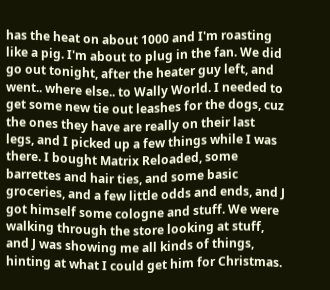has the heat on about 1000 and I'm roasting like a pig. I'm about to plug in the fan. We did go out tonight, after the heater guy left, and went.. where else.. to Wally World. I needed to get some new tie out leashes for the dogs, cuz the ones they have are really on their last legs, and I picked up a few things while I was there. I bought Matrix Reloaded, some barrettes and hair ties, and some basic groceries, and a few little odds and ends, and J got himself some cologne and stuff. We were walking through the store looking at stuff, and J was showing me all kinds of things, hinting at what I could get him for Christmas.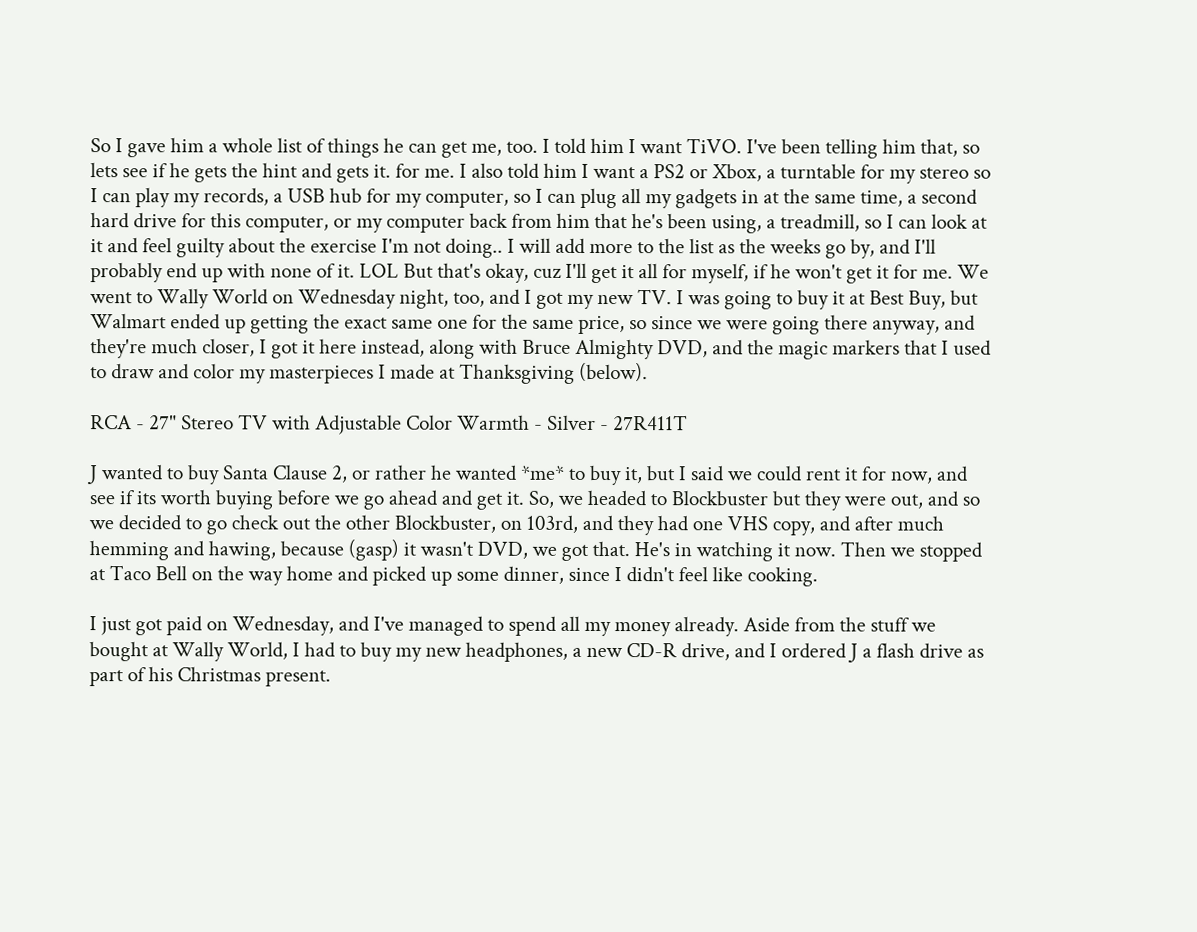So I gave him a whole list of things he can get me, too. I told him I want TiVO. I've been telling him that, so lets see if he gets the hint and gets it. for me. I also told him I want a PS2 or Xbox, a turntable for my stereo so I can play my records, a USB hub for my computer, so I can plug all my gadgets in at the same time, a second hard drive for this computer, or my computer back from him that he's been using, a treadmill, so I can look at it and feel guilty about the exercise I'm not doing.. I will add more to the list as the weeks go by, and I'll probably end up with none of it. LOL But that's okay, cuz I'll get it all for myself, if he won't get it for me. We went to Wally World on Wednesday night, too, and I got my new TV. I was going to buy it at Best Buy, but Walmart ended up getting the exact same one for the same price, so since we were going there anyway, and they're much closer, I got it here instead, along with Bruce Almighty DVD, and the magic markers that I used to draw and color my masterpieces I made at Thanksgiving (below).

RCA - 27" Stereo TV with Adjustable Color Warmth - Silver - 27R411T

J wanted to buy Santa Clause 2, or rather he wanted *me* to buy it, but I said we could rent it for now, and see if its worth buying before we go ahead and get it. So, we headed to Blockbuster but they were out, and so we decided to go check out the other Blockbuster, on 103rd, and they had one VHS copy, and after much hemming and hawing, because (gasp) it wasn't DVD, we got that. He's in watching it now. Then we stopped at Taco Bell on the way home and picked up some dinner, since I didn't feel like cooking.

I just got paid on Wednesday, and I've managed to spend all my money already. Aside from the stuff we bought at Wally World, I had to buy my new headphones, a new CD-R drive, and I ordered J a flash drive as part of his Christmas present.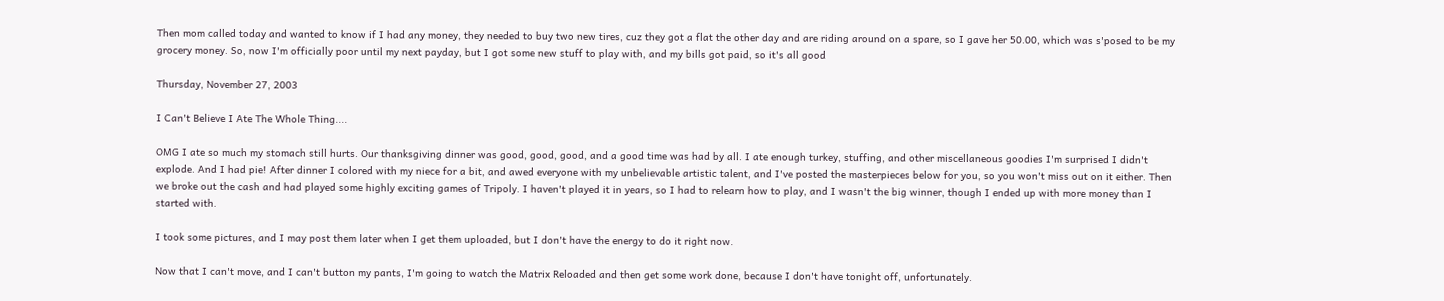Then mom called today and wanted to know if I had any money, they needed to buy two new tires, cuz they got a flat the other day and are riding around on a spare, so I gave her 50.00, which was s'posed to be my grocery money. So, now I'm officially poor until my next payday, but I got some new stuff to play with, and my bills got paid, so it's all good

Thursday, November 27, 2003

I Can't Believe I Ate The Whole Thing....

OMG I ate so much my stomach still hurts. Our thanksgiving dinner was good, good, good, and a good time was had by all. I ate enough turkey, stuffing, and other miscellaneous goodies I'm surprised I didn't explode. And I had pie! After dinner I colored with my niece for a bit, and awed everyone with my unbelievable artistic talent, and I've posted the masterpieces below for you, so you won't miss out on it either. Then we broke out the cash and had played some highly exciting games of Tripoly. I haven't played it in years, so I had to relearn how to play, and I wasn't the big winner, though I ended up with more money than I started with.

I took some pictures, and I may post them later when I get them uploaded, but I don't have the energy to do it right now.

Now that I can't move, and I can't button my pants, I'm going to watch the Matrix Reloaded and then get some work done, because I don't have tonight off, unfortunately.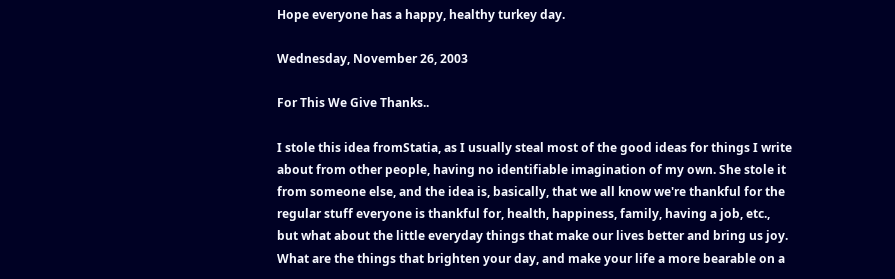Hope everyone has a happy, healthy turkey day.

Wednesday, November 26, 2003

For This We Give Thanks..

I stole this idea fromStatia, as I usually steal most of the good ideas for things I write about from other people, having no identifiable imagination of my own. She stole it from someone else, and the idea is, basically, that we all know we're thankful for the regular stuff everyone is thankful for, health, happiness, family, having a job, etc., but what about the little everyday things that make our lives better and bring us joy. What are the things that brighten your day, and make your life a more bearable on a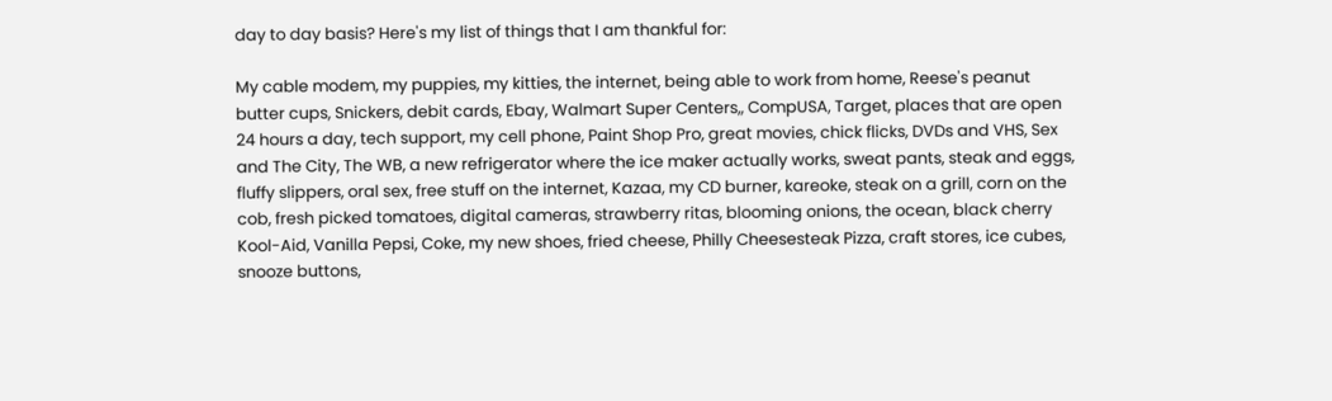day to day basis? Here's my list of things that I am thankful for:

My cable modem, my puppies, my kitties, the internet, being able to work from home, Reese's peanut butter cups, Snickers, debit cards, Ebay, Walmart Super Centers,, CompUSA, Target, places that are open 24 hours a day, tech support, my cell phone, Paint Shop Pro, great movies, chick flicks, DVDs and VHS, Sex and The City, The WB, a new refrigerator where the ice maker actually works, sweat pants, steak and eggs, fluffy slippers, oral sex, free stuff on the internet, Kazaa, my CD burner, kareoke, steak on a grill, corn on the cob, fresh picked tomatoes, digital cameras, strawberry ritas, blooming onions, the ocean, black cherry Kool-Aid, Vanilla Pepsi, Coke, my new shoes, fried cheese, Philly Cheesesteak Pizza, craft stores, ice cubes, snooze buttons,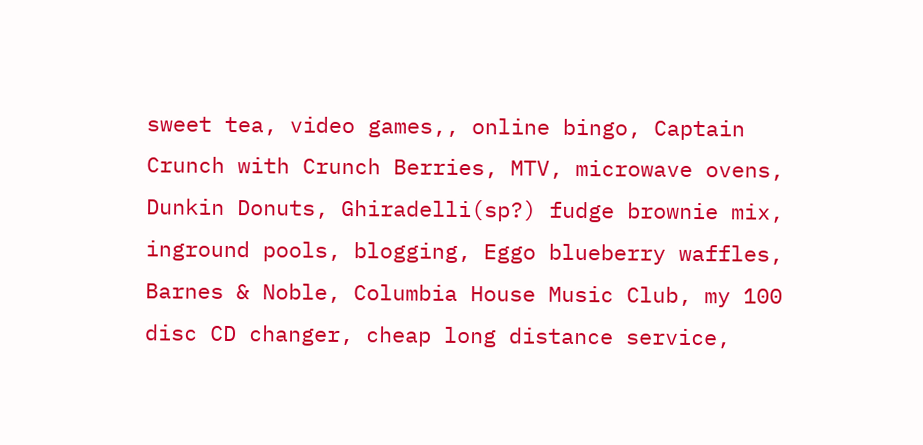sweet tea, video games,, online bingo, Captain Crunch with Crunch Berries, MTV, microwave ovens, Dunkin Donuts, Ghiradelli(sp?) fudge brownie mix, inground pools, blogging, Eggo blueberry waffles, Barnes & Noble, Columbia House Music Club, my 100 disc CD changer, cheap long distance service,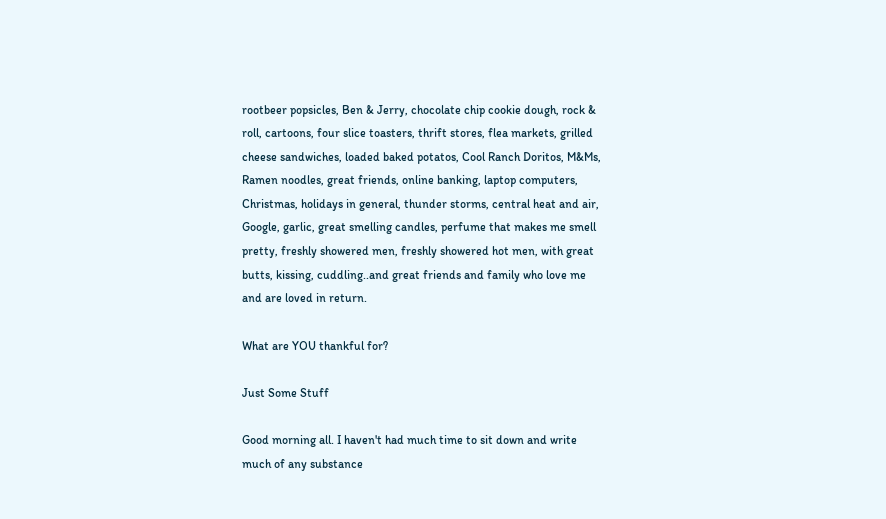rootbeer popsicles, Ben & Jerry, chocolate chip cookie dough, rock & roll, cartoons, four slice toasters, thrift stores, flea markets, grilled cheese sandwiches, loaded baked potatos, Cool Ranch Doritos, M&Ms, Ramen noodles, great friends, online banking, laptop computers, Christmas, holidays in general, thunder storms, central heat and air, Google, garlic, great smelling candles, perfume that makes me smell pretty, freshly showered men, freshly showered hot men, with great butts, kissing, cuddling..and great friends and family who love me and are loved in return.

What are YOU thankful for?

Just Some Stuff

Good morning all. I haven't had much time to sit down and write much of any substance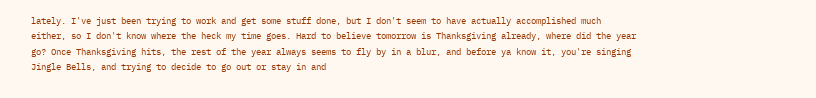lately. I've just been trying to work and get some stuff done, but I don't seem to have actually accomplished much either, so I don't know where the heck my time goes. Hard to believe tomorrow is Thanksgiving already, where did the year go? Once Thanksgiving hits, the rest of the year always seems to fly by in a blur, and before ya know it, you're singing Jingle Bells, and trying to decide to go out or stay in and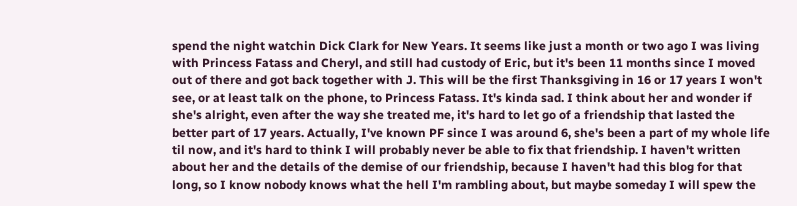spend the night watchin Dick Clark for New Years. It seems like just a month or two ago I was living with Princess Fatass and Cheryl, and still had custody of Eric, but it's been 11 months since I moved out of there and got back together with J. This will be the first Thanksgiving in 16 or 17 years I won't see, or at least talk on the phone, to Princess Fatass. It's kinda sad. I think about her and wonder if she's alright, even after the way she treated me, it's hard to let go of a friendship that lasted the better part of 17 years. Actually, I've known PF since I was around 6, she's been a part of my whole life til now, and it's hard to think I will probably never be able to fix that friendship. I haven't written about her and the details of the demise of our friendship, because I haven't had this blog for that long, so I know nobody knows what the hell I'm rambling about, but maybe someday I will spew the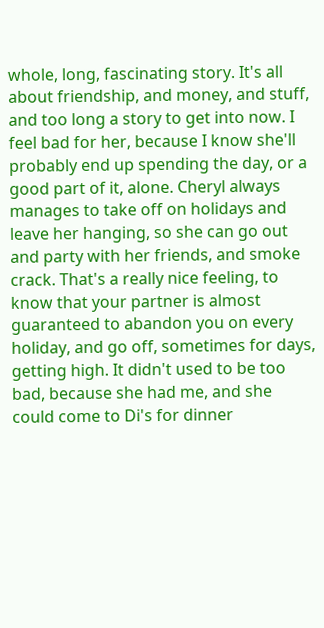whole, long, fascinating story. It's all about friendship, and money, and stuff, and too long a story to get into now. I feel bad for her, because I know she'll probably end up spending the day, or a good part of it, alone. Cheryl always manages to take off on holidays and leave her hanging, so she can go out and party with her friends, and smoke crack. That's a really nice feeling, to know that your partner is almost guaranteed to abandon you on every holiday, and go off, sometimes for days, getting high. It didn't used to be too bad, because she had me, and she could come to Di's for dinner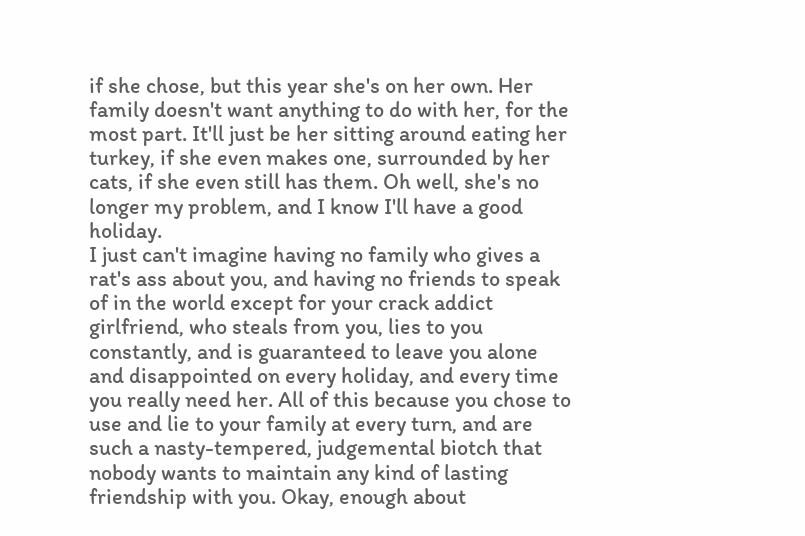if she chose, but this year she's on her own. Her family doesn't want anything to do with her, for the most part. It'll just be her sitting around eating her turkey, if she even makes one, surrounded by her cats, if she even still has them. Oh well, she's no longer my problem, and I know I'll have a good holiday.
I just can't imagine having no family who gives a rat's ass about you, and having no friends to speak of in the world except for your crack addict girlfriend, who steals from you, lies to you constantly, and is guaranteed to leave you alone and disappointed on every holiday, and every time you really need her. All of this because you chose to use and lie to your family at every turn, and are such a nasty-tempered, judgemental biotch that nobody wants to maintain any kind of lasting friendship with you. Okay, enough about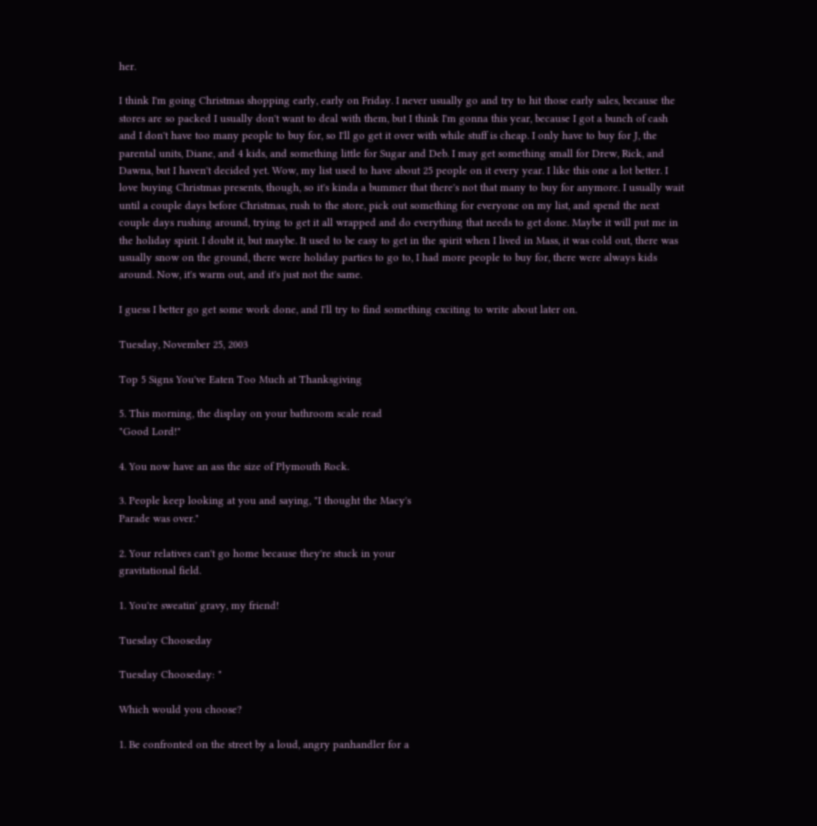her.

I think I'm going Christmas shopping early, early on Friday. I never usually go and try to hit those early sales, because the stores are so packed I usually don't want to deal with them, but I think I'm gonna this year, because I got a bunch of cash and I don't have too many people to buy for, so I'll go get it over with while stuff is cheap. I only have to buy for J, the parental units, Diane, and 4 kids, and something little for Sugar and Deb. I may get something small for Drew, Rick, and Dawna, but I haven't decided yet. Wow, my list used to have about 25 people on it every year. I like this one a lot better. I love buying Christmas presents, though, so it's kinda a bummer that there's not that many to buy for anymore. I usually wait until a couple days before Christmas, rush to the store, pick out something for everyone on my list, and spend the next couple days rushing around, trying to get it all wrapped and do everything that needs to get done. Maybe it will put me in the holiday spirit. I doubt it, but maybe. It used to be easy to get in the spirit when I lived in Mass, it was cold out, there was usually snow on the ground, there were holiday parties to go to, I had more people to buy for, there were always kids around. Now, it's warm out, and it's just not the same.

I guess I better go get some work done, and I'll try to find something exciting to write about later on.

Tuesday, November 25, 2003

Top 5 Signs You've Eaten Too Much at Thanksgiving

5. This morning, the display on your bathroom scale read
"Good Lord!"

4. You now have an ass the size of Plymouth Rock.

3. People keep looking at you and saying, "I thought the Macy's
Parade was over."

2. Your relatives can't go home because they're stuck in your
gravitational field.

1. You're sweatin' gravy, my friend!

Tuesday Chooseday

Tuesday Chooseday: "

Which would you choose?

1. Be confronted on the street by a loud, angry panhandler for a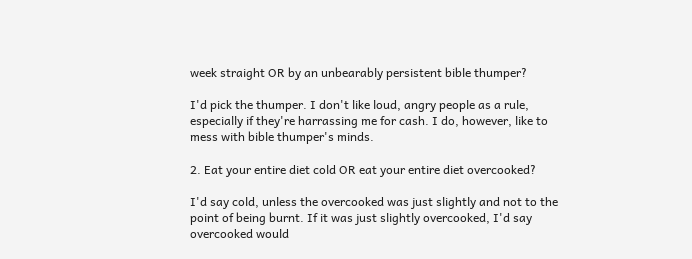week straight OR by an unbearably persistent bible thumper?

I'd pick the thumper. I don't like loud, angry people as a rule, especially if they're harrassing me for cash. I do, however, like to mess with bible thumper's minds.

2. Eat your entire diet cold OR eat your entire diet overcooked?

I'd say cold, unless the overcooked was just slightly and not to the point of being burnt. If it was just slightly overcooked, I'd say overcooked would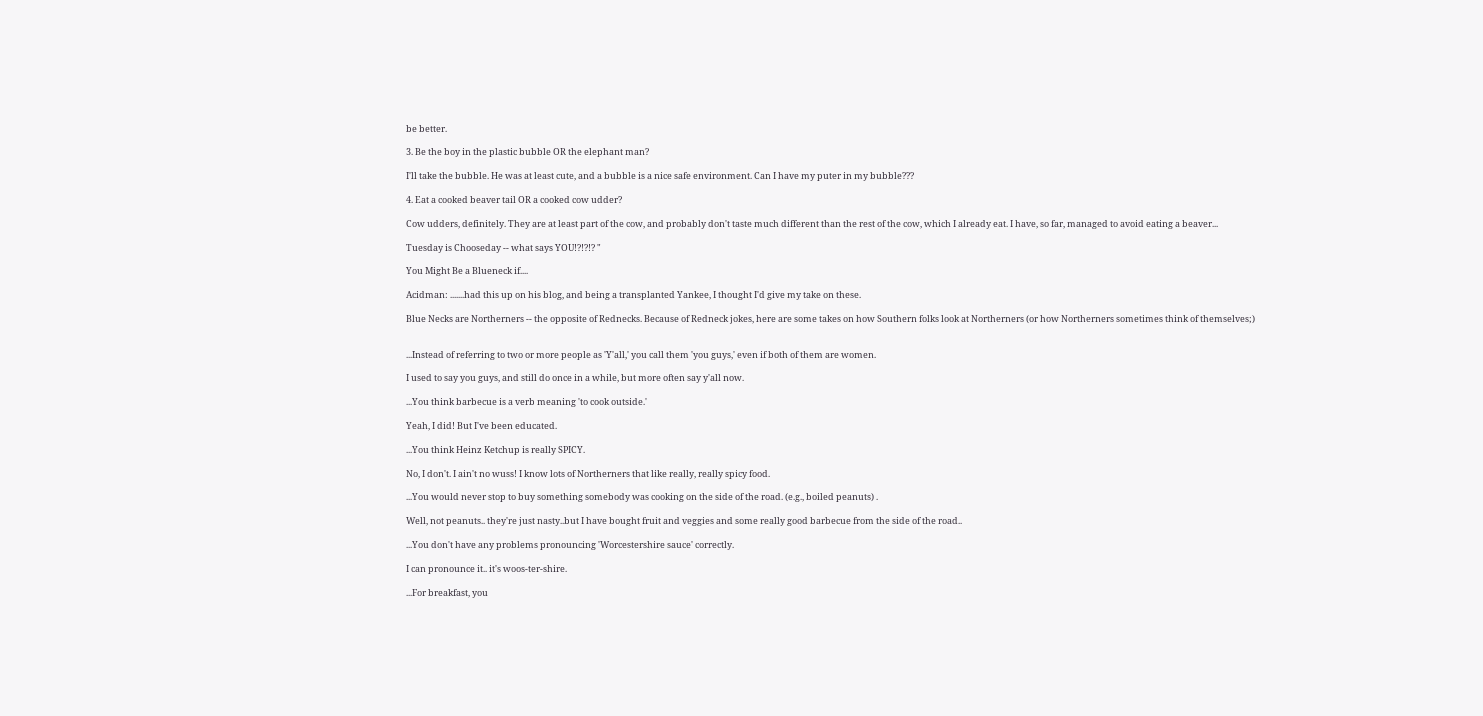be better.

3. Be the boy in the plastic bubble OR the elephant man?

I'll take the bubble. He was at least cute, and a bubble is a nice safe environment. Can I have my puter in my bubble???

4. Eat a cooked beaver tail OR a cooked cow udder?

Cow udders, definitely. They are at least part of the cow, and probably don't taste much different than the rest of the cow, which I already eat. I have, so far, managed to avoid eating a beaver...

Tuesday is Chooseday -- what says YOU!?!?!? "

You Might Be a Blueneck if....

Acidman: .......had this up on his blog, and being a transplanted Yankee, I thought I'd give my take on these.

Blue Necks are Northerners -- the opposite of Rednecks. Because of Redneck jokes, here are some takes on how Southern folks look at Northerners (or how Northerners sometimes think of themselves;)


...Instead of referring to two or more people as 'Y'all,' you call them 'you guys,' even if both of them are women.

I used to say you guys, and still do once in a while, but more often say y'all now.

...You think barbecue is a verb meaning 'to cook outside.'

Yeah, I did! But I've been educated.

...You think Heinz Ketchup is really SPICY.

No, I don't. I ain't no wuss! I know lots of Northerners that like really, really spicy food.

...You would never stop to buy something somebody was cooking on the side of the road. (e.g., boiled peanuts) .

Well, not peanuts.. they're just nasty..but I have bought fruit and veggies and some really good barbecue from the side of the road..

...You don't have any problems pronouncing 'Worcestershire sauce' correctly.

I can pronounce it.. it's woos-ter-shire.

...For breakfast, you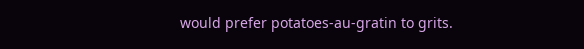would prefer potatoes-au-gratin to grits.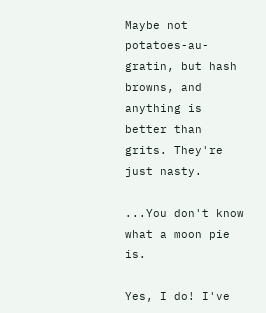Maybe not potatoes-au-gratin, but hash browns, and anything is better than grits. They're just nasty.

...You don't know what a moon pie is.

Yes, I do! I've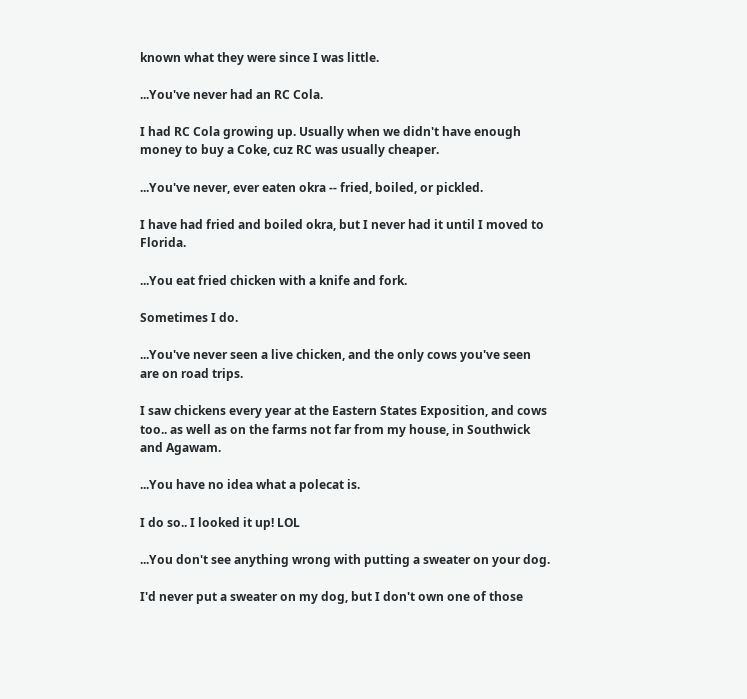known what they were since I was little.

...You've never had an RC Cola.

I had RC Cola growing up. Usually when we didn't have enough money to buy a Coke, cuz RC was usually cheaper.

...You've never, ever eaten okra -- fried, boiled, or pickled.

I have had fried and boiled okra, but I never had it until I moved to Florida.

...You eat fried chicken with a knife and fork.

Sometimes I do.

...You've never seen a live chicken, and the only cows you've seen are on road trips.

I saw chickens every year at the Eastern States Exposition, and cows too.. as well as on the farms not far from my house, in Southwick and Agawam.

...You have no idea what a polecat is.

I do so.. I looked it up! LOL

...You don't see anything wrong with putting a sweater on your dog.

I'd never put a sweater on my dog, but I don't own one of those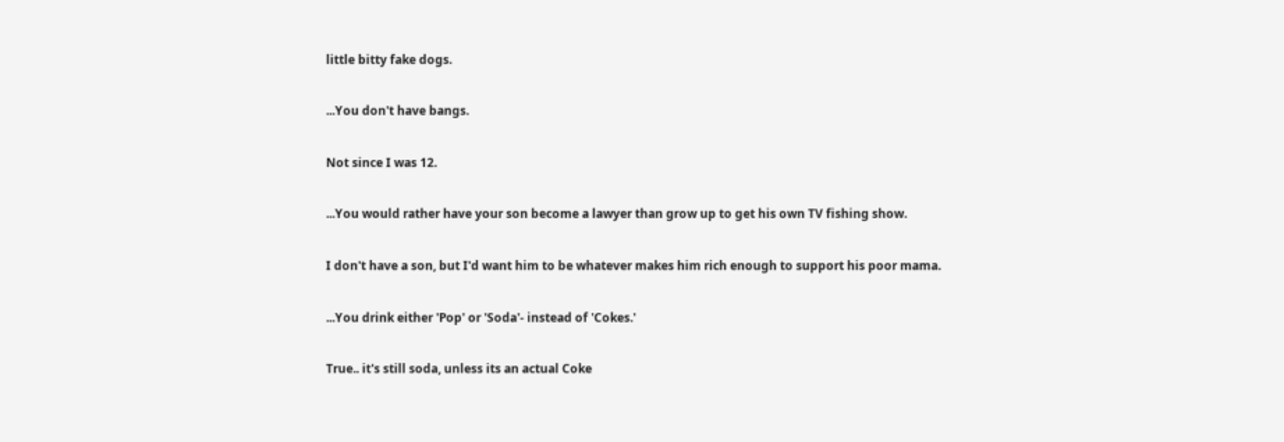little bitty fake dogs.

...You don't have bangs.

Not since I was 12.

...You would rather have your son become a lawyer than grow up to get his own TV fishing show.

I don't have a son, but I'd want him to be whatever makes him rich enough to support his poor mama.

...You drink either 'Pop' or 'Soda'- instead of 'Cokes.'

True.. it's still soda, unless its an actual Coke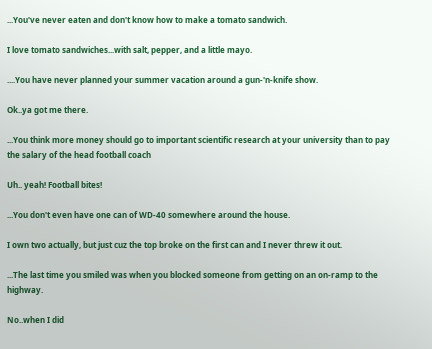...You've never eaten and don't know how to make a tomato sandwich.

I love tomato sandwiches...with salt, pepper, and a little mayo.

....You have never planned your summer vacation around a gun-'n-knife show.

Ok..ya got me there.

...You think more money should go to important scientific research at your university than to pay the salary of the head football coach

Uh.. yeah! Football bites!

...You don't even have one can of WD-40 somewhere around the house.

I own two actually, but just cuz the top broke on the first can and I never threw it out.

...The last time you smiled was when you blocked someone from getting on an on-ramp to the highway.

No..when I did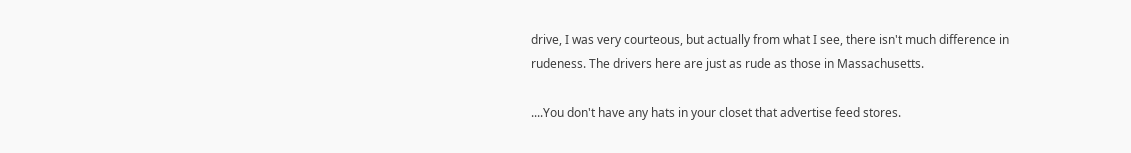drive, I was very courteous, but actually from what I see, there isn't much difference in rudeness. The drivers here are just as rude as those in Massachusetts.

....You don't have any hats in your closet that advertise feed stores.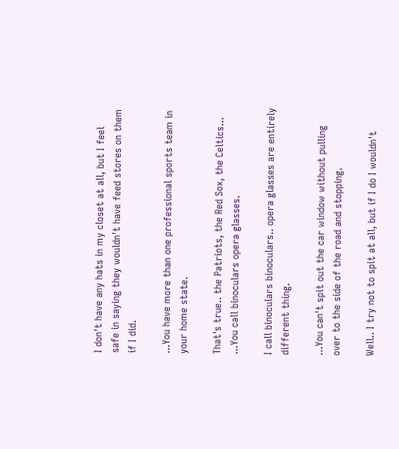I don't have any hats in my closet at all, but I feel safe in saying they wouldn't have feed stores on them if I did.

...You have more than one professional sports team in your home state.

That's true.. the Patriots, the Red Sox, the Celtics...
...You call binoculars opera glasses.

I call binoculars binoculars.. opera glasses are entirely different thing.

...You can't spit out the car window without pulling over to the side of the road and stopping.

Well.. I try not to spit at all, but if I do I wouldn't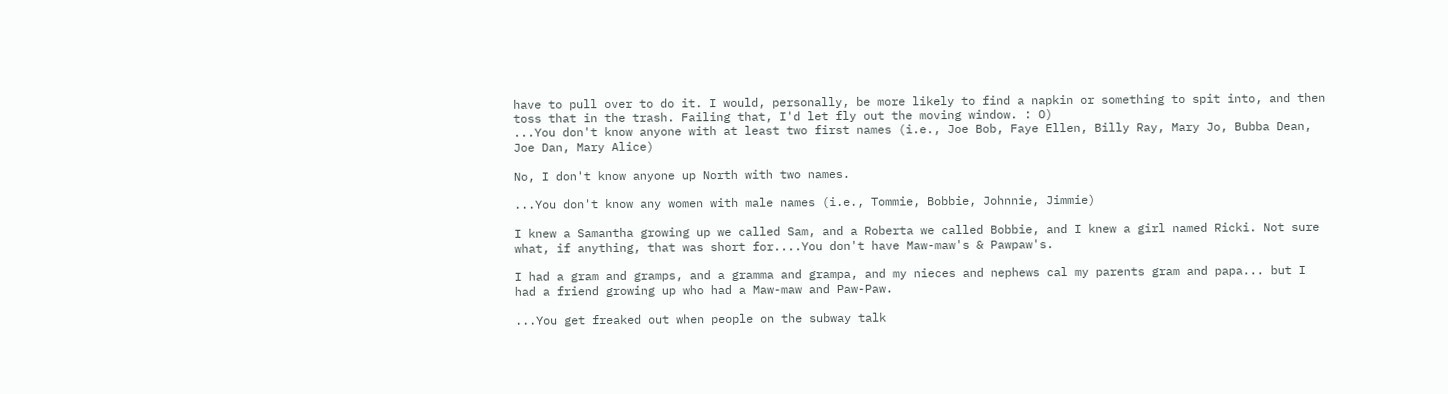have to pull over to do it. I would, personally, be more likely to find a napkin or something to spit into, and then toss that in the trash. Failing that, I'd let fly out the moving window. : O)
...You don't know anyone with at least two first names (i.e., Joe Bob, Faye Ellen, Billy Ray, Mary Jo, Bubba Dean, Joe Dan, Mary Alice)

No, I don't know anyone up North with two names.

...You don't know any women with male names (i.e., Tommie, Bobbie, Johnnie, Jimmie)

I knew a Samantha growing up we called Sam, and a Roberta we called Bobbie, and I knew a girl named Ricki. Not sure what, if anything, that was short for....You don't have Maw-maw's & Pawpaw's.

I had a gram and gramps, and a gramma and grampa, and my nieces and nephews cal my parents gram and papa... but I had a friend growing up who had a Maw-maw and Paw-Paw.

...You get freaked out when people on the subway talk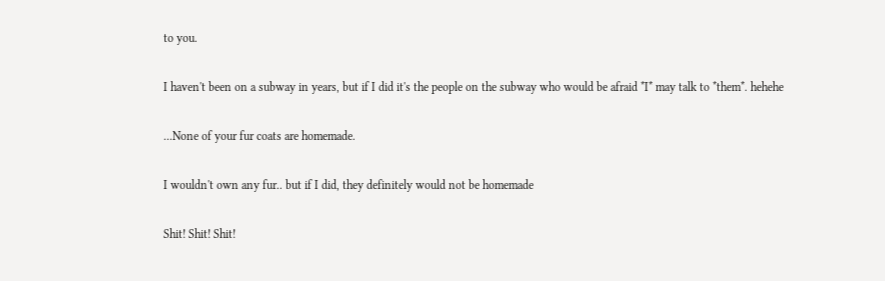to you.

I haven't been on a subway in years, but if I did it's the people on the subway who would be afraid *I* may talk to *them*. hehehe

...None of your fur coats are homemade.

I wouldn't own any fur.. but if I did, they definitely would not be homemade

Shit! Shit! Shit!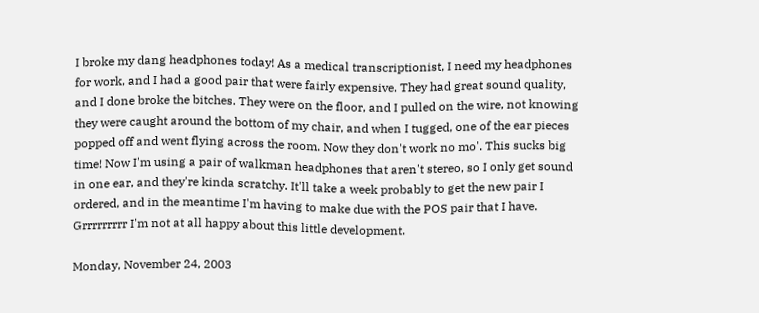I broke my dang headphones today! As a medical transcriptionist, I need my headphones for work, and I had a good pair that were fairly expensive. They had great sound quality, and I done broke the bitches. They were on the floor, and I pulled on the wire, not knowing they were caught around the bottom of my chair, and when I tugged, one of the ear pieces popped off and went flying across the room. Now they don't work no mo'. This sucks big time! Now I'm using a pair of walkman headphones that aren't stereo, so I only get sound in one ear, and they're kinda scratchy. It'll take a week probably to get the new pair I ordered, and in the meantime I'm having to make due with the POS pair that I have. Grrrrrrrrr I'm not at all happy about this little development.

Monday, November 24, 2003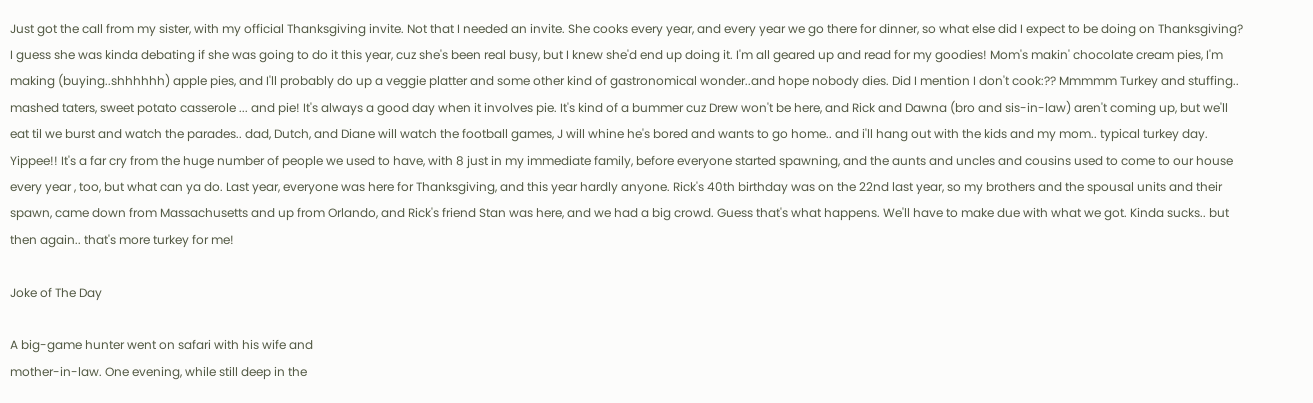Just got the call from my sister, with my official Thanksgiving invite. Not that I needed an invite. She cooks every year, and every year we go there for dinner, so what else did I expect to be doing on Thanksgiving? I guess she was kinda debating if she was going to do it this year, cuz she's been real busy, but I knew she'd end up doing it. I'm all geared up and read for my goodies! Mom's makin' chocolate cream pies, I'm making (buying..shhhhhh) apple pies, and I'll probably do up a veggie platter and some other kind of gastronomical wonder..and hope nobody dies. Did I mention I don't cook:?? Mmmmm Turkey and stuffing.. mashed taters, sweet potato casserole ... and pie! It's always a good day when it involves pie. It's kind of a bummer cuz Drew won't be here, and Rick and Dawna (bro and sis-in-law) aren't coming up, but we'll eat til we burst and watch the parades.. dad, Dutch, and Diane will watch the football games, J will whine he's bored and wants to go home.. and i'll hang out with the kids and my mom.. typical turkey day. Yippee!! It's a far cry from the huge number of people we used to have, with 8 just in my immediate family, before everyone started spawning, and the aunts and uncles and cousins used to come to our house every year , too, but what can ya do. Last year, everyone was here for Thanksgiving, and this year hardly anyone. Rick's 40th birthday was on the 22nd last year, so my brothers and the spousal units and their spawn, came down from Massachusetts and up from Orlando, and Rick's friend Stan was here, and we had a big crowd. Guess that's what happens. We'll have to make due with what we got. Kinda sucks.. but then again.. that's more turkey for me!

Joke of The Day

A big-game hunter went on safari with his wife and
mother-in-law. One evening, while still deep in the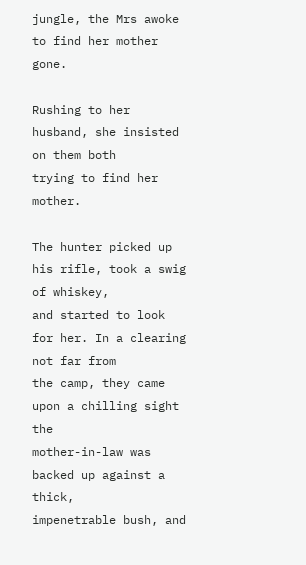jungle, the Mrs awoke to find her mother gone.

Rushing to her husband, she insisted on them both
trying to find her mother.

The hunter picked up his rifle, took a swig of whiskey,
and started to look for her. In a clearing not far from
the camp, they came upon a chilling sight the
mother-in-law was backed up against a thick,
impenetrable bush, and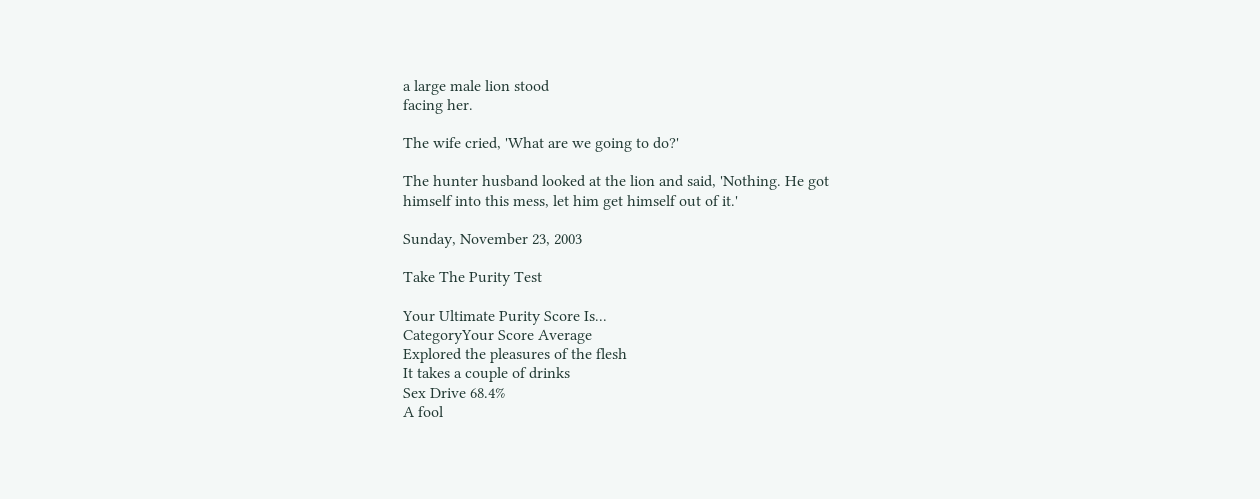a large male lion stood
facing her.

The wife cried, 'What are we going to do?'

The hunter husband looked at the lion and said, 'Nothing. He got
himself into this mess, let him get himself out of it.'

Sunday, November 23, 2003

Take The Purity Test

Your Ultimate Purity Score Is...
CategoryYour Score Average
Explored the pleasures of the flesh
It takes a couple of drinks
Sex Drive 68.4%
A fool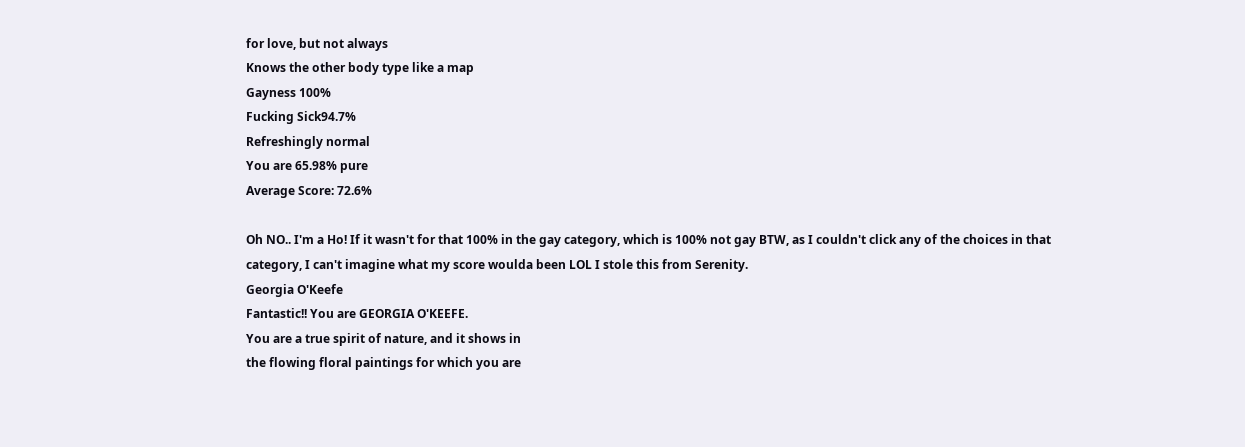for love, but not always
Knows the other body type like a map
Gayness 100%
Fucking Sick94.7%
Refreshingly normal
You are 65.98% pure
Average Score: 72.6%

Oh NO.. I'm a Ho! If it wasn't for that 100% in the gay category, which is 100% not gay BTW, as I couldn't click any of the choices in that category, I can't imagine what my score woulda been LOL I stole this from Serenity.
Georgia O'Keefe
Fantastic!! You are GEORGIA O'KEEFE.
You are a true spirit of nature, and it shows in
the flowing floral paintings for which you are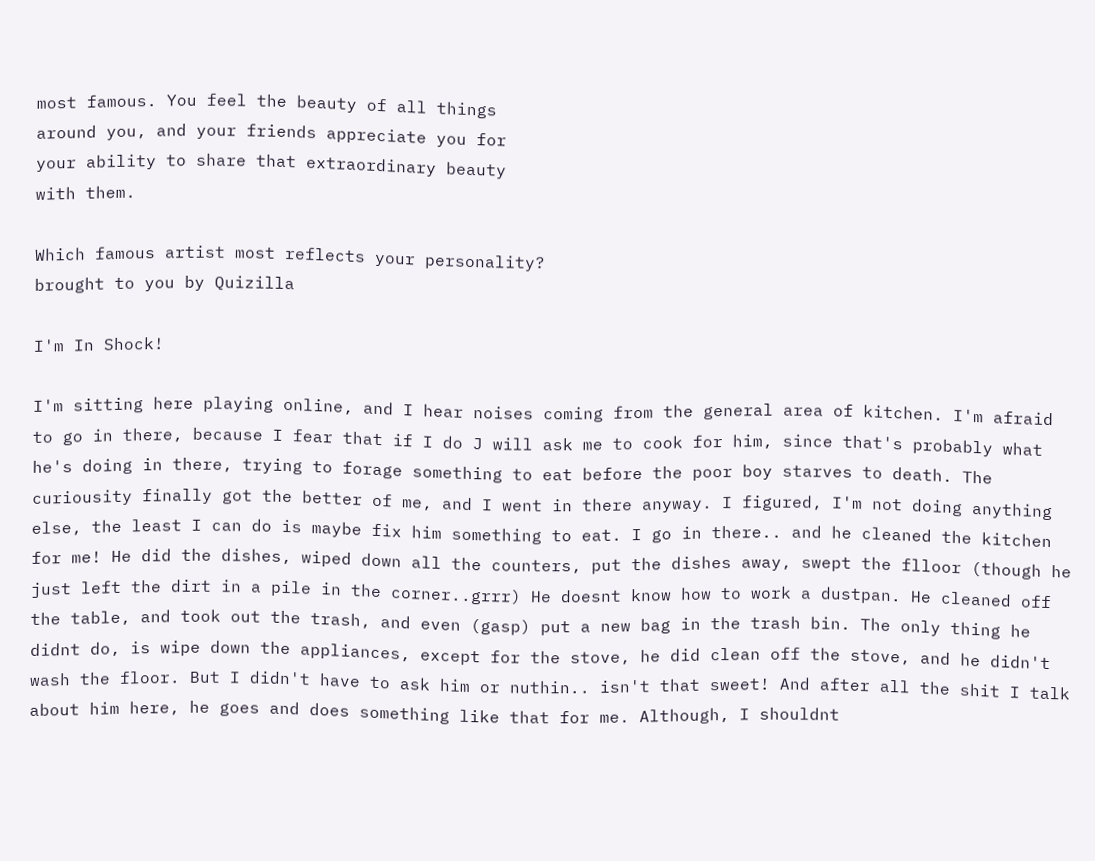most famous. You feel the beauty of all things
around you, and your friends appreciate you for
your ability to share that extraordinary beauty
with them.

Which famous artist most reflects your personality?
brought to you by Quizilla

I'm In Shock!

I'm sitting here playing online, and I hear noises coming from the general area of kitchen. I'm afraid to go in there, because I fear that if I do J will ask me to cook for him, since that's probably what he's doing in there, trying to forage something to eat before the poor boy starves to death. The curiousity finally got the better of me, and I went in there anyway. I figured, I'm not doing anything else, the least I can do is maybe fix him something to eat. I go in there.. and he cleaned the kitchen for me! He did the dishes, wiped down all the counters, put the dishes away, swept the flloor (though he just left the dirt in a pile in the corner..grrr) He doesnt know how to work a dustpan. He cleaned off the table, and took out the trash, and even (gasp) put a new bag in the trash bin. The only thing he didnt do, is wipe down the appliances, except for the stove, he did clean off the stove, and he didn't wash the floor. But I didn't have to ask him or nuthin.. isn't that sweet! And after all the shit I talk about him here, he goes and does something like that for me. Although, I shouldnt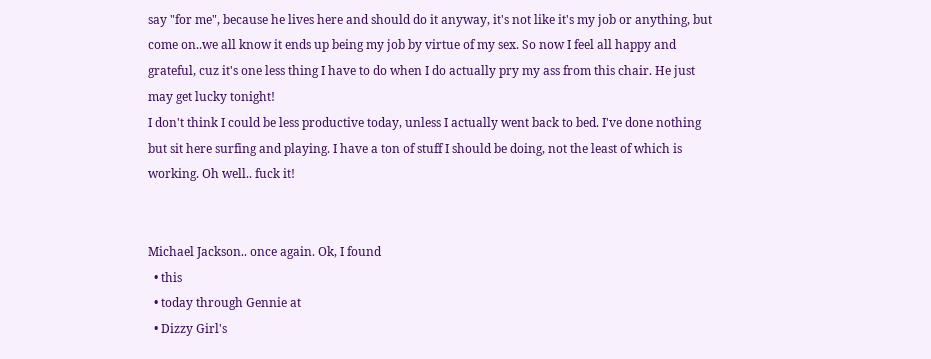say "for me", because he lives here and should do it anyway, it's not like it's my job or anything, but come on..we all know it ends up being my job by virtue of my sex. So now I feel all happy and grateful, cuz it's one less thing I have to do when I do actually pry my ass from this chair. He just may get lucky tonight!
I don't think I could be less productive today, unless I actually went back to bed. I've done nothing but sit here surfing and playing. I have a ton of stuff I should be doing, not the least of which is working. Oh well.. fuck it!


Michael Jackson.. once again. Ok, I found
  • this
  • today through Gennie at
  • Dizzy Girl's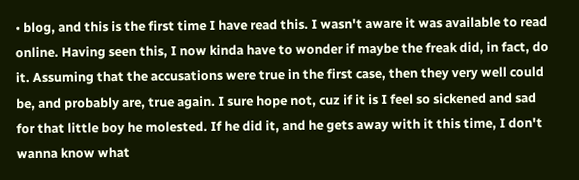• blog, and this is the first time I have read this. I wasn't aware it was available to read online. Having seen this, I now kinda have to wonder if maybe the freak did, in fact, do it. Assuming that the accusations were true in the first case, then they very well could be, and probably are, true again. I sure hope not, cuz if it is I feel so sickened and sad for that little boy he molested. If he did it, and he gets away with it this time, I don't wanna know what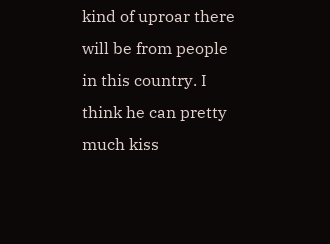kind of uproar there will be from people in this country. I think he can pretty much kiss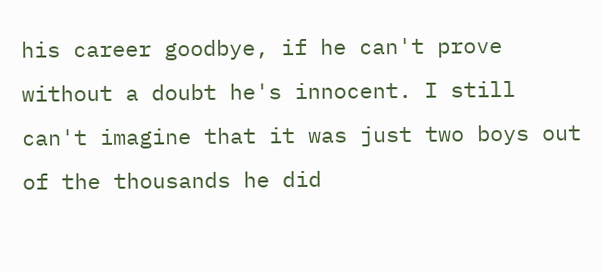his career goodbye, if he can't prove without a doubt he's innocent. I still can't imagine that it was just two boys out of the thousands he did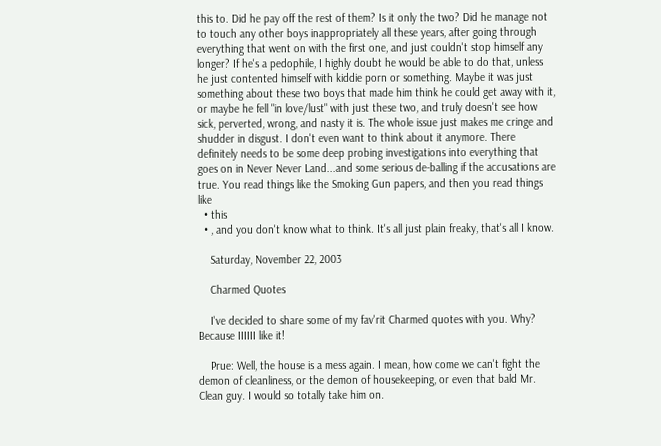this to. Did he pay off the rest of them? Is it only the two? Did he manage not to touch any other boys inappropriately all these years, after going through everything that went on with the first one, and just couldn't stop himself any longer? If he's a pedophile, I highly doubt he would be able to do that, unless he just contented himself with kiddie porn or something. Maybe it was just something about these two boys that made him think he could get away with it, or maybe he fell "in love/lust" with just these two, and truly doesn't see how sick, perverted, wrong, and nasty it is. The whole issue just makes me cringe and shudder in disgust. I don't even want to think about it anymore. There definitely needs to be some deep probing investigations into everything that goes on in Never Never Land...and some serious de-balling if the accusations are true. You read things like the Smoking Gun papers, and then you read things like
  • this
  • , and you don't know what to think. It's all just plain freaky, that's all I know.

    Saturday, November 22, 2003

    Charmed Quotes

    I've decided to share some of my fav'rit Charmed quotes with you. Why? Because IIIIII like it!

    Prue: Well, the house is a mess again. I mean, how come we can't fight the demon of cleanliness, or the demon of housekeeping, or even that bald Mr. Clean guy. I would so totally take him on.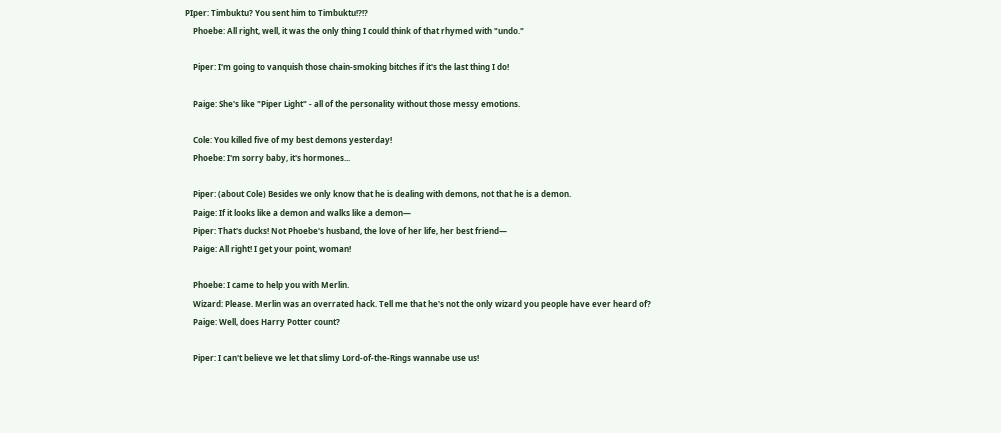PIper: Timbuktu? You sent him to Timbuktu!?!?
    Phoebe: All right, well, it was the only thing I could think of that rhymed with "undo."

    Piper: I'm going to vanquish those chain-smoking bitches if it's the last thing I do!

    Paige: She's like "Piper Light" - all of the personality without those messy emotions.

    Cole: You killed five of my best demons yesterday!
    Phoebe: I'm sorry baby, it's hormones...

    Piper: (about Cole) Besides we only know that he is dealing with demons, not that he is a demon.
    Paige: If it looks like a demon and walks like a demon—
    Piper: That's ducks! Not Phoebe's husband, the love of her life, her best friend—
    Paige: All right! I get your point, woman!

    Phoebe: I came to help you with Merlin.
    Wizard: Please. Merlin was an overrated hack. Tell me that he's not the only wizard you people have ever heard of?
    Paige: Well, does Harry Potter count?

    Piper: I can't believe we let that slimy Lord-of-the-Rings wannabe use us!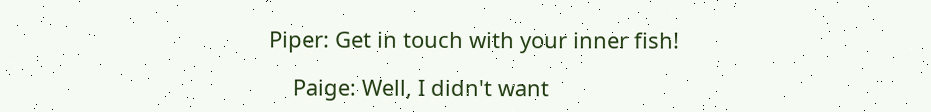Piper: Get in touch with your inner fish!

    Paige: Well, I didn't want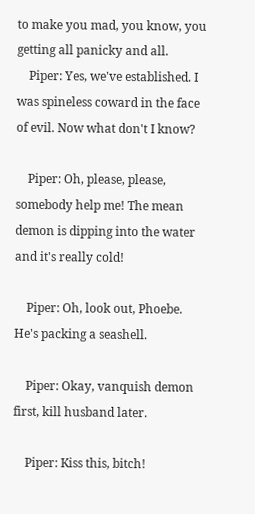to make you mad, you know, you getting all panicky and all.
    Piper: Yes, we've established. I was spineless coward in the face of evil. Now what don't I know?

    Piper: Oh, please, please, somebody help me! The mean demon is dipping into the water and it's really cold!

    Piper: Oh, look out, Phoebe. He's packing a seashell.

    Piper: Okay, vanquish demon first, kill husband later.

    Piper: Kiss this, bitch!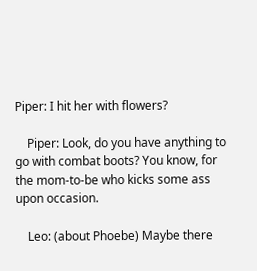Piper: I hit her with flowers?

    Piper: Look, do you have anything to go with combat boots? You know, for the mom-to-be who kicks some ass upon occasion.

    Leo: (about Phoebe) Maybe there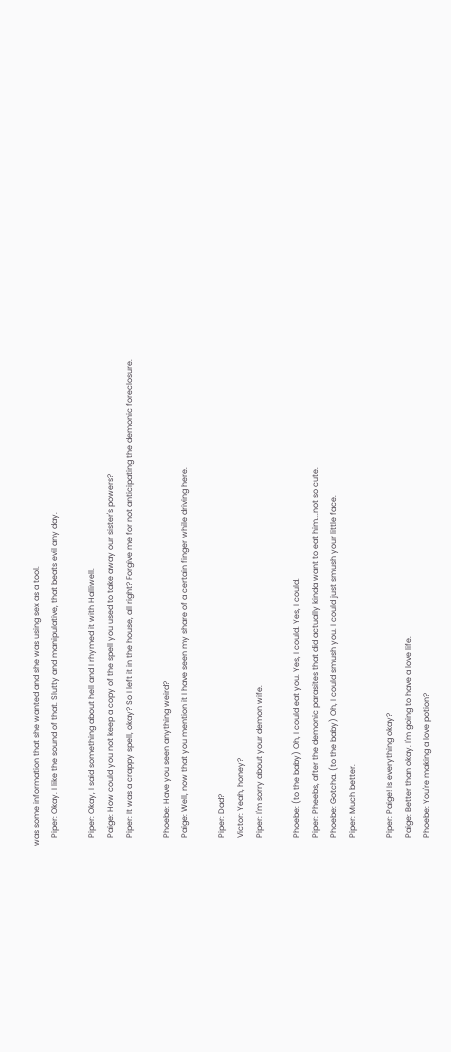was some information that she wanted and she was using sex as a tool.
    Piper: Okay. I like the sound of that. Slutty and manipulative, that beats evil any day.

    Piper: Okay, I said something about hell and I rhymed it with Halliwell.
    Paige: How could you not keep a copy of the spell you used to take away our sister's powers?
    Piper: It was a crappy spell, okay? So I left it in the house, all right? Forgive me for not anticipating the demonic foreclosure.

    Phoebe: Have you seen anything weird?
    Paige: Well, now that you mention it I have seen my share of a certain finger while driving here.

    Piper: Dad?
    Victor: Yeah, honey?
    Piper: I'm sorry about your demon wife.

    Phoebe: (to the baby) Oh, I could eat you. Yes, I could. Yes, I could.
    Piper: Pheebs, after the demonic parasites that did actually kinda want to eat him...not so cute.
    Phoebe: Gotcha. (to the baby) Oh, I could smush you. I could just smush your little face.
    Piper: Much better.

    Piper: Paige! Is everything okay?
    Paige: Better than okay. I'm going to have a love life.
    Phoebe: You're making a love potion?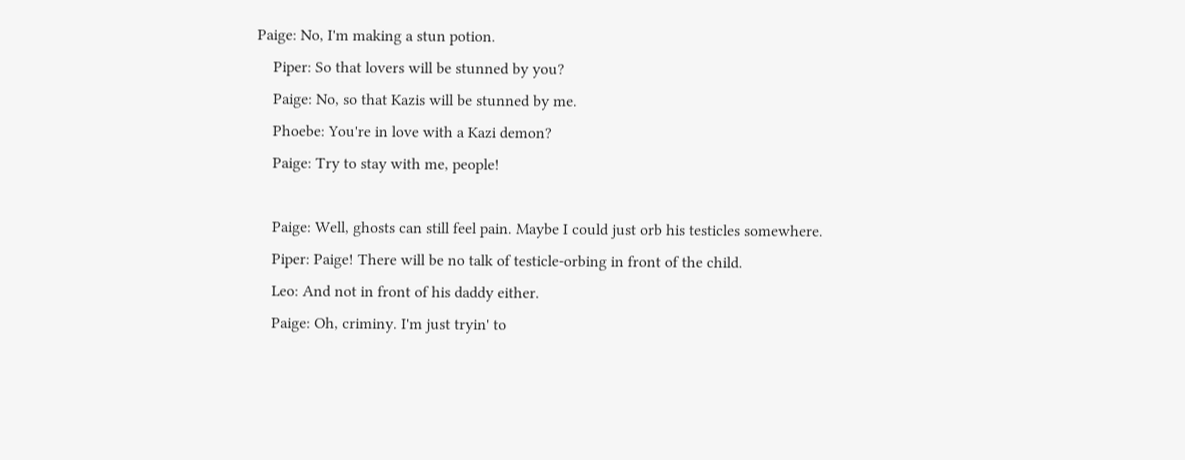Paige: No, I'm making a stun potion.
    Piper: So that lovers will be stunned by you?
    Paige: No, so that Kazis will be stunned by me.
    Phoebe: You're in love with a Kazi demon?
    Paige: Try to stay with me, people!

    Paige: Well, ghosts can still feel pain. Maybe I could just orb his testicles somewhere.
    Piper: Paige! There will be no talk of testicle-orbing in front of the child.
    Leo: And not in front of his daddy either.
    Paige: Oh, criminy. I'm just tryin' to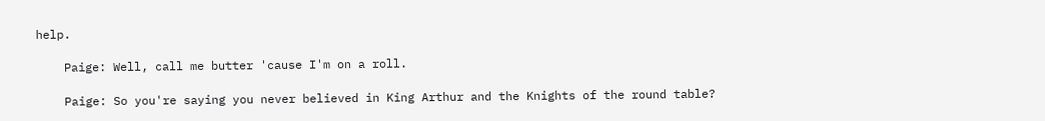help.

    Paige: Well, call me butter 'cause I'm on a roll.

    Paige: So you're saying you never believed in King Arthur and the Knights of the round table?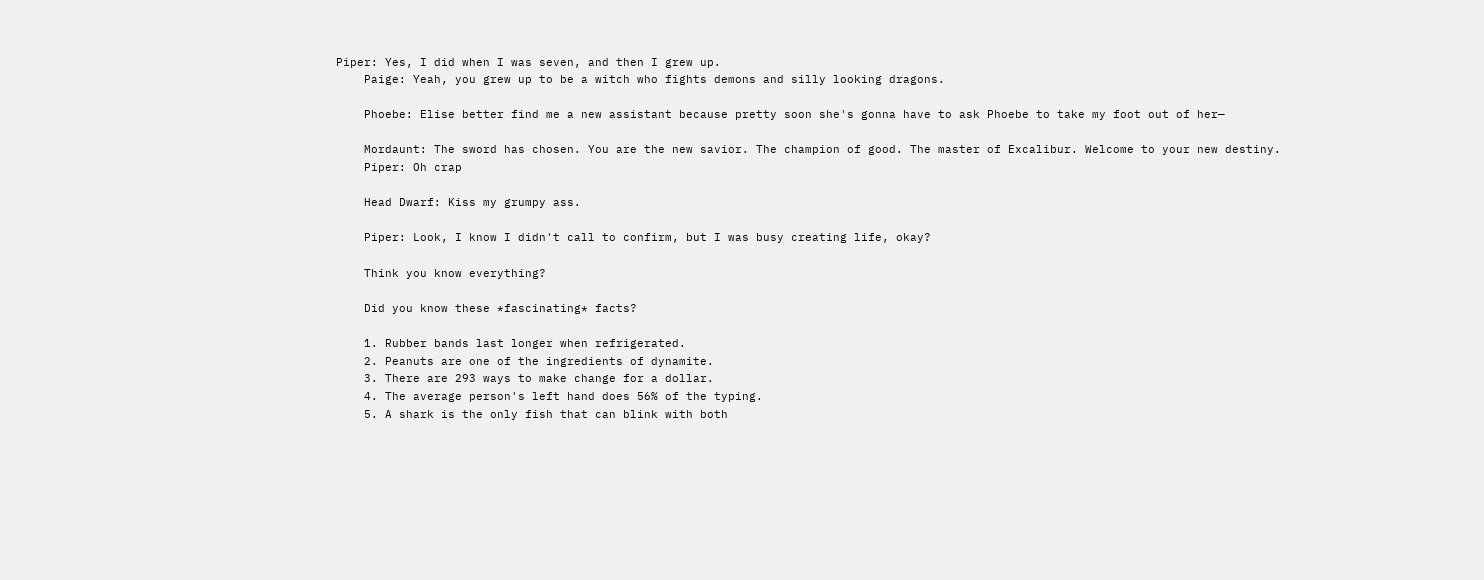Piper: Yes, I did when I was seven, and then I grew up.
    Paige: Yeah, you grew up to be a witch who fights demons and silly looking dragons.

    Phoebe: Elise better find me a new assistant because pretty soon she's gonna have to ask Phoebe to take my foot out of her—

    Mordaunt: The sword has chosen. You are the new savior. The champion of good. The master of Excalibur. Welcome to your new destiny.
    Piper: Oh crap

    Head Dwarf: Kiss my grumpy ass.

    Piper: Look, I know I didn't call to confirm, but I was busy creating life, okay?

    Think you know everything?

    Did you know these *fascinating* facts?

    1. Rubber bands last longer when refrigerated.
    2. Peanuts are one of the ingredients of dynamite.
    3. There are 293 ways to make change for a dollar.
    4. The average person's left hand does 56% of the typing.
    5. A shark is the only fish that can blink with both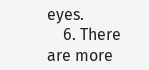eyes.
    6. There are more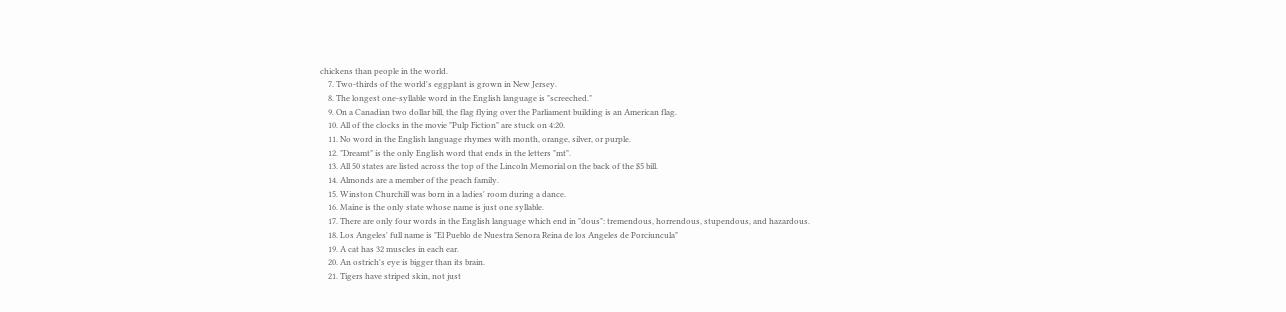chickens than people in the world.
    7. Two-thirds of the world's eggplant is grown in New Jersey.
    8. The longest one-syllable word in the English language is "screeched."
    9. On a Canadian two dollar bill, the flag flying over the Parliament building is an American flag.
    10. All of the clocks in the movie "Pulp Fiction" are stuck on 4:20.
    11. No word in the English language rhymes with month, orange, silver, or purple.
    12. "Dreamt" is the only English word that ends in the letters "mt".
    13. All 50 states are listed across the top of the Lincoln Memorial on the back of the $5 bill.
    14. Almonds are a member of the peach family.
    15. Winston Churchill was born in a ladies' room during a dance.
    16. Maine is the only state whose name is just one syllable.
    17. There are only four words in the English language which end in "dous": tremendous, horrendous, stupendous, and hazardous.
    18. Los Angeles' full name is "El Pueblo de Nuestra Senora Reina de los Angeles de Porciuncula"
    19. A cat has 32 muscles in each ear.
    20. An ostrich's eye is bigger than its brain.
    21. Tigers have striped skin, not just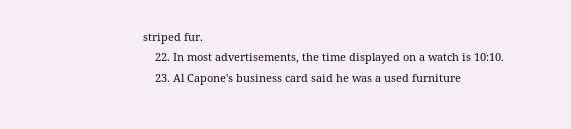striped fur.
    22. In most advertisements, the time displayed on a watch is 10:10.
    23. Al Capone's business card said he was a used furniture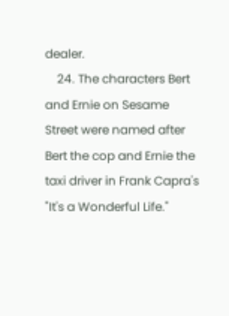dealer.
    24. The characters Bert and Ernie on Sesame Street were named after Bert the cop and Ernie the taxi driver in Frank Capra's "It's a Wonderful Life."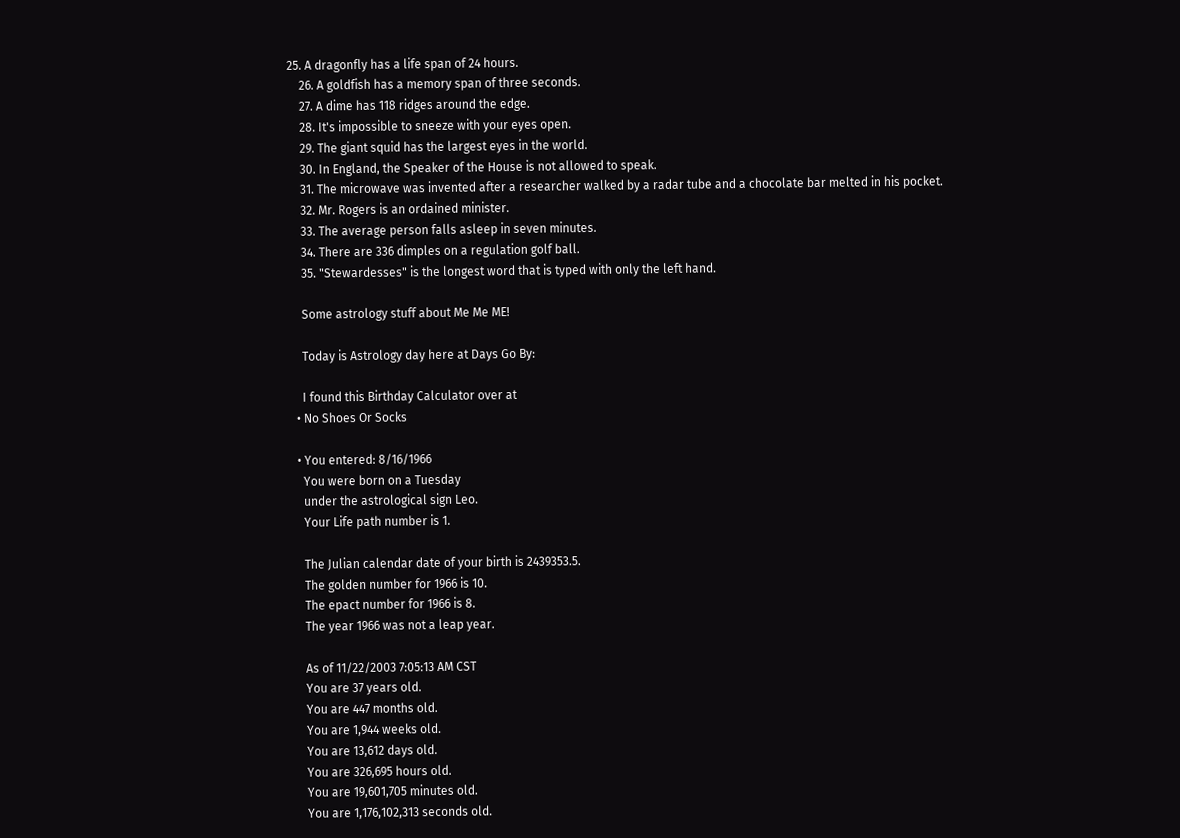25. A dragonfly has a life span of 24 hours.
    26. A goldfish has a memory span of three seconds.
    27. A dime has 118 ridges around the edge.
    28. It's impossible to sneeze with your eyes open.
    29. The giant squid has the largest eyes in the world.
    30. In England, the Speaker of the House is not allowed to speak.
    31. The microwave was invented after a researcher walked by a radar tube and a chocolate bar melted in his pocket.
    32. Mr. Rogers is an ordained minister.
    33. The average person falls asleep in seven minutes.
    34. There are 336 dimples on a regulation golf ball.
    35. "Stewardesses" is the longest word that is typed with only the left hand.

    Some astrology stuff about Me Me ME!

    Today is Astrology day here at Days Go By:

    I found this Birthday Calculator over at
  • No Shoes Or Socks

  • You entered: 8/16/1966
    You were born on a Tuesday
    under the astrological sign Leo.
    Your Life path number is 1.

    The Julian calendar date of your birth is 2439353.5.
    The golden number for 1966 is 10.
    The epact number for 1966 is 8.
    The year 1966 was not a leap year.

    As of 11/22/2003 7:05:13 AM CST
    You are 37 years old.
    You are 447 months old.
    You are 1,944 weeks old.
    You are 13,612 days old.
    You are 326,695 hours old.
    You are 19,601,705 minutes old.
    You are 1,176,102,313 seconds old.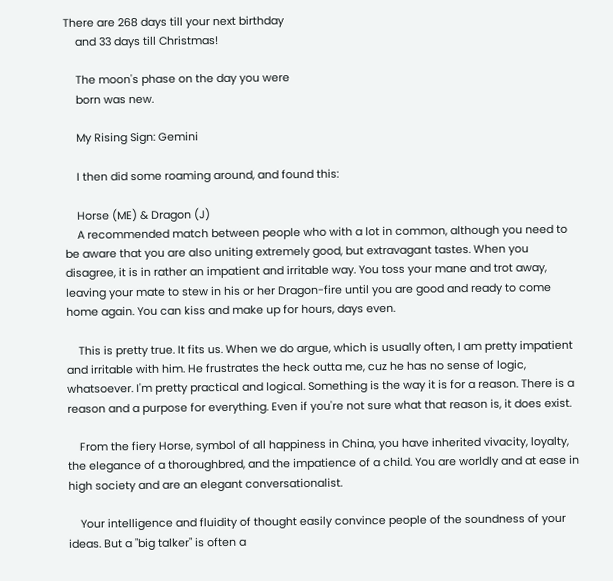There are 268 days till your next birthday
    and 33 days till Christmas!

    The moon's phase on the day you were
    born was new.

    My Rising Sign: Gemini

    I then did some roaming around, and found this:

    Horse (ME) & Dragon (J)
    A recommended match between people who with a lot in common, although you need to be aware that you are also uniting extremely good, but extravagant tastes. When you disagree, it is in rather an impatient and irritable way. You toss your mane and trot away, leaving your mate to stew in his or her Dragon-fire until you are good and ready to come home again. You can kiss and make up for hours, days even.

    This is pretty true. It fits us. When we do argue, which is usually often, I am pretty impatient and irritable with him. He frustrates the heck outta me, cuz he has no sense of logic, whatsoever. I'm pretty practical and logical. Something is the way it is for a reason. There is a reason and a purpose for everything. Even if you're not sure what that reason is, it does exist.

    From the fiery Horse, symbol of all happiness in China, you have inherited vivacity, loyalty, the elegance of a thoroughbred, and the impatience of a child. You are worldly and at ease in high society and are an elegant conversationalist.

    Your intelligence and fluidity of thought easily convince people of the soundness of your ideas. But a "big talker" is often a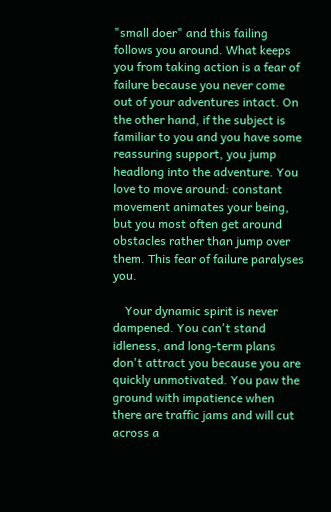"small doer" and this failing follows you around. What keeps you from taking action is a fear of failure because you never come out of your adventures intact. On the other hand, if the subject is familiar to you and you have some reassuring support, you jump headlong into the adventure. You love to move around: constant movement animates your being, but you most often get around obstacles rather than jump over them. This fear of failure paralyses you.

    Your dynamic spirit is never dampened. You can't stand idleness, and long-term plans don't attract you because you are quickly unmotivated. You paw the ground with impatience when there are traffic jams and will cut across a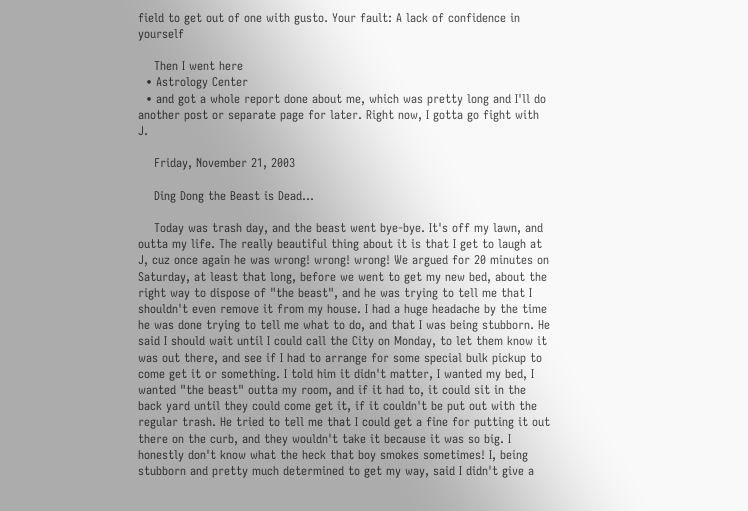field to get out of one with gusto. Your fault: A lack of confidence in yourself

    Then I went here
  • Astrology Center
  • and got a whole report done about me, which was pretty long and I'll do another post or separate page for later. Right now, I gotta go fight with J.

    Friday, November 21, 2003

    Ding Dong the Beast is Dead...

    Today was trash day, and the beast went bye-bye. It's off my lawn, and outta my life. The really beautiful thing about it is that I get to laugh at J, cuz once again he was wrong! wrong! wrong! We argued for 20 minutes on Saturday, at least that long, before we went to get my new bed, about the right way to dispose of "the beast", and he was trying to tell me that I shouldn't even remove it from my house. I had a huge headache by the time he was done trying to tell me what to do, and that I was being stubborn. He said I should wait until I could call the City on Monday, to let them know it was out there, and see if I had to arrange for some special bulk pickup to come get it or something. I told him it didn't matter, I wanted my bed, I wanted "the beast" outta my room, and if it had to, it could sit in the back yard until they could come get it, if it couldn't be put out with the regular trash. He tried to tell me that I could get a fine for putting it out there on the curb, and they wouldn't take it because it was so big. I honestly don't know what the heck that boy smokes sometimes! I, being stubborn and pretty much determined to get my way, said I didn't give a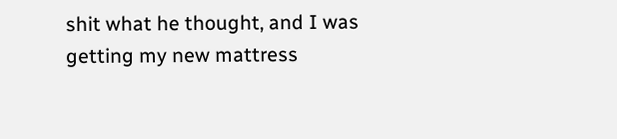shit what he thought, and I was getting my new mattress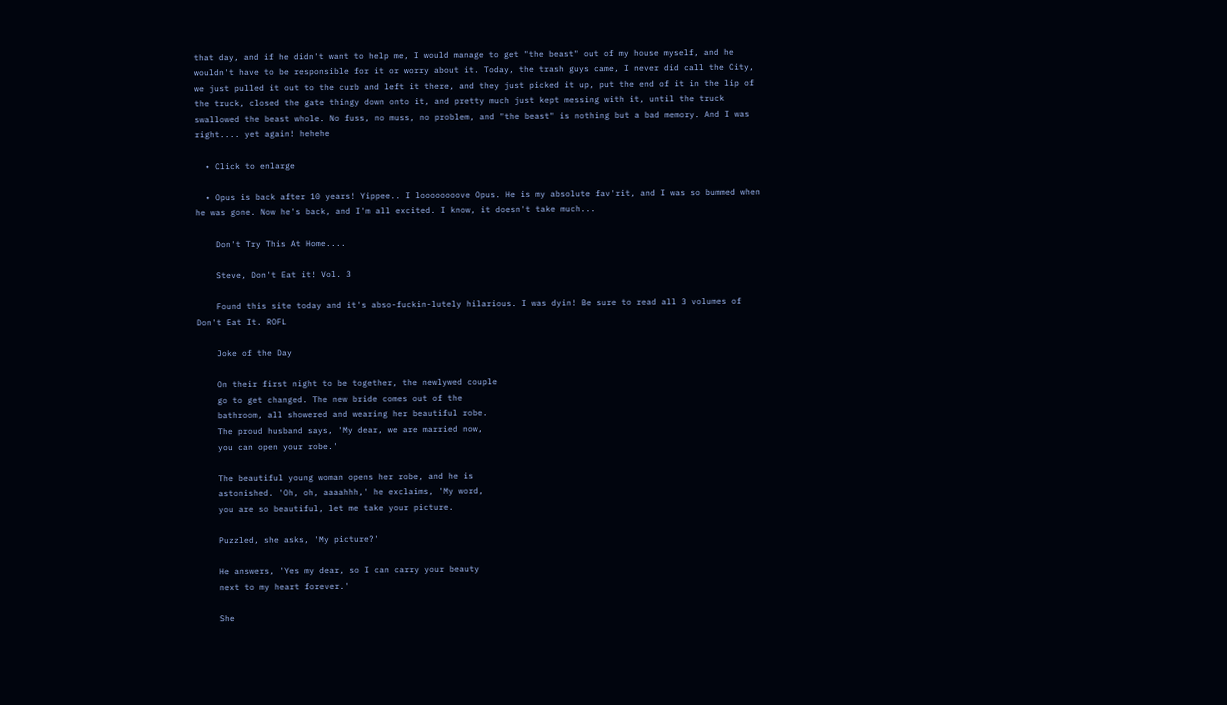that day, and if he didn't want to help me, I would manage to get "the beast" out of my house myself, and he wouldn't have to be responsible for it or worry about it. Today, the trash guys came, I never did call the City, we just pulled it out to the curb and left it there, and they just picked it up, put the end of it in the lip of the truck, closed the gate thingy down onto it, and pretty much just kept messing with it, until the truck swallowed the beast whole. No fuss, no muss, no problem, and "the beast" is nothing but a bad memory. And I was right.... yet again! hehehe

  • Click to enlarge

  • Opus is back after 10 years! Yippee.. I loooooooove Opus. He is my absolute fav'rit, and I was so bummed when he was gone. Now he's back, and I'm all excited. I know, it doesn't take much...

    Don't Try This At Home....

    Steve, Don't Eat it! Vol. 3

    Found this site today and it's abso-fuckin-lutely hilarious. I was dyin! Be sure to read all 3 volumes of Don't Eat It. ROFL

    Joke of the Day

    On their first night to be together, the newlywed couple
    go to get changed. The new bride comes out of the
    bathroom, all showered and wearing her beautiful robe.
    The proud husband says, 'My dear, we are married now,
    you can open your robe.'

    The beautiful young woman opens her robe, and he is
    astonished. 'Oh, oh, aaaahhh,' he exclaims, 'My word,
    you are so beautiful, let me take your picture.

    Puzzled, she asks, 'My picture?'

    He answers, 'Yes my dear, so I can carry your beauty
    next to my heart forever.'

    She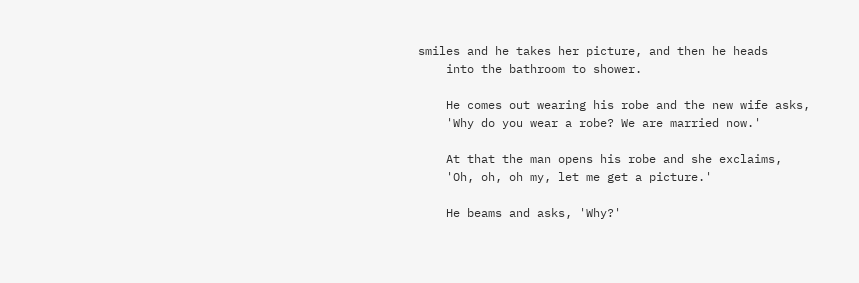smiles and he takes her picture, and then he heads
    into the bathroom to shower.

    He comes out wearing his robe and the new wife asks,
    'Why do you wear a robe? We are married now.'

    At that the man opens his robe and she exclaims,
    'Oh, oh, oh my, let me get a picture.'

    He beams and asks, 'Why?'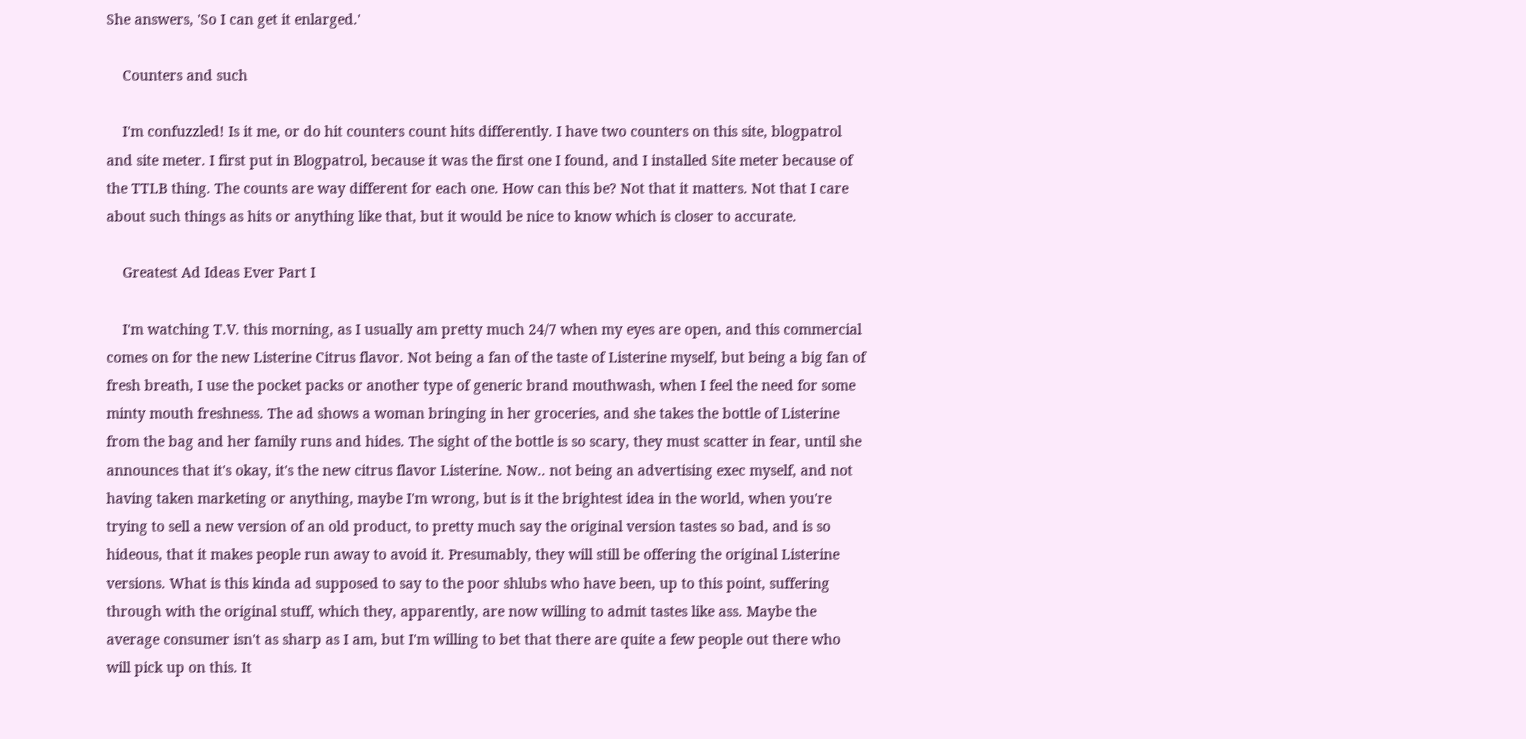She answers, 'So I can get it enlarged.'

    Counters and such

    I'm confuzzled! Is it me, or do hit counters count hits differently. I have two counters on this site, blogpatrol and site meter. I first put in Blogpatrol, because it was the first one I found, and I installed Site meter because of the TTLB thing. The counts are way different for each one. How can this be? Not that it matters. Not that I care about such things as hits or anything like that, but it would be nice to know which is closer to accurate.

    Greatest Ad Ideas Ever Part I

    I'm watching T.V. this morning, as I usually am pretty much 24/7 when my eyes are open, and this commercial comes on for the new Listerine Citrus flavor. Not being a fan of the taste of Listerine myself, but being a big fan of fresh breath, I use the pocket packs or another type of generic brand mouthwash, when I feel the need for some minty mouth freshness. The ad shows a woman bringing in her groceries, and she takes the bottle of Listerine from the bag and her family runs and hides. The sight of the bottle is so scary, they must scatter in fear, until she announces that it's okay, it's the new citrus flavor Listerine. Now.. not being an advertising exec myself, and not having taken marketing or anything, maybe I'm wrong, but is it the brightest idea in the world, when you're trying to sell a new version of an old product, to pretty much say the original version tastes so bad, and is so hideous, that it makes people run away to avoid it. Presumably, they will still be offering the original Listerine versions. What is this kinda ad supposed to say to the poor shlubs who have been, up to this point, suffering through with the original stuff, which they, apparently, are now willing to admit tastes like ass. Maybe the average consumer isn't as sharp as I am, but I'm willing to bet that there are quite a few people out there who will pick up on this. It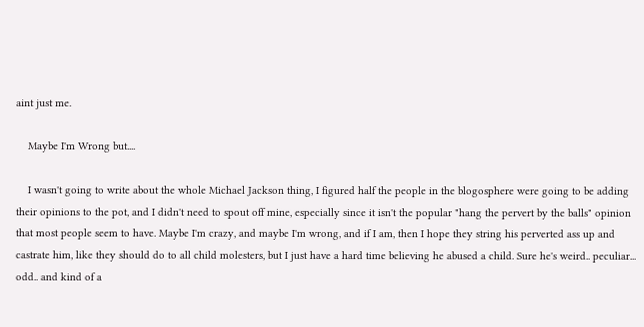aint just me.

    Maybe I'm Wrong but....

    I wasn't going to write about the whole Michael Jackson thing, I figured half the people in the blogosphere were going to be adding their opinions to the pot, and I didn't need to spout off mine, especially since it isn't the popular "hang the pervert by the balls" opinion that most people seem to have. Maybe I'm crazy, and maybe I'm wrong, and if I am, then I hope they string his perverted ass up and castrate him, like they should do to all child molesters, but I just have a hard time believing he abused a child. Sure he's weird.. peculiar... odd.. and kind of a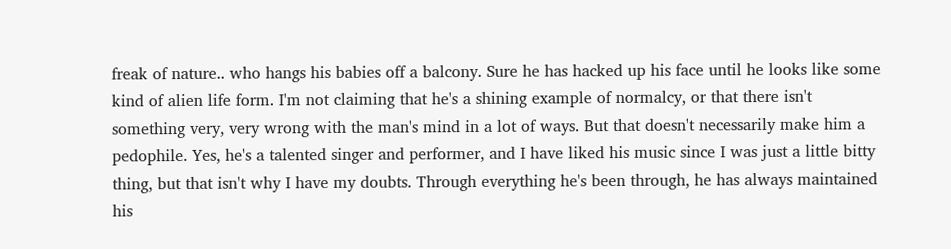freak of nature.. who hangs his babies off a balcony. Sure he has hacked up his face until he looks like some kind of alien life form. I'm not claiming that he's a shining example of normalcy, or that there isn't something very, very wrong with the man's mind in a lot of ways. But that doesn't necessarily make him a pedophile. Yes, he's a talented singer and performer, and I have liked his music since I was just a little bitty thing, but that isn't why I have my doubts. Through everything he's been through, he has always maintained his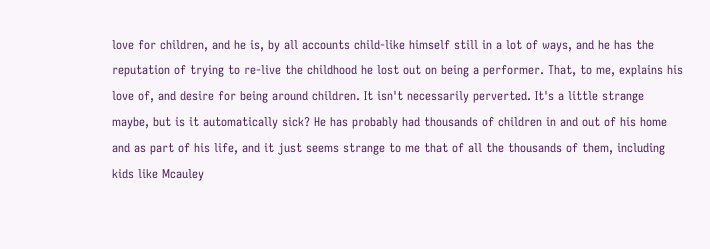love for children, and he is, by all accounts child-like himself still in a lot of ways, and he has the reputation of trying to re-live the childhood he lost out on being a performer. That, to me, explains his love of, and desire for being around children. It isn't necessarily perverted. It's a little strange maybe, but is it automatically sick? He has probably had thousands of children in and out of his home and as part of his life, and it just seems strange to me that of all the thousands of them, including kids like Mcauley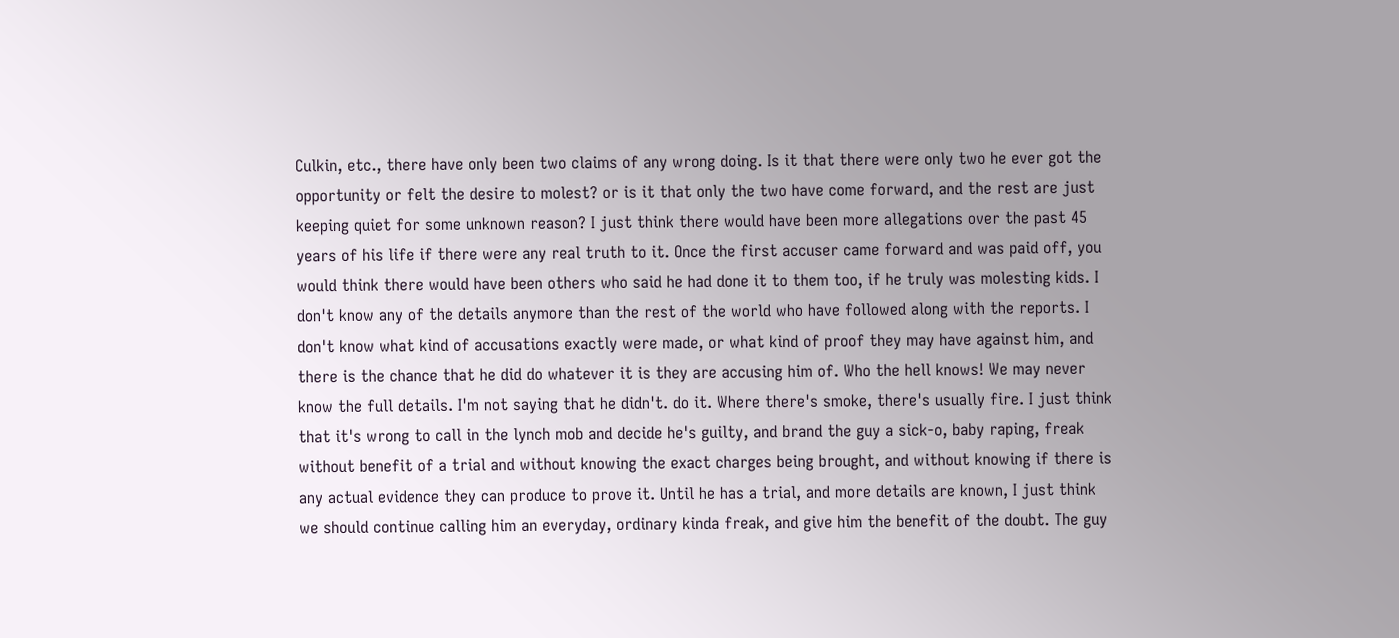Culkin, etc., there have only been two claims of any wrong doing. Is it that there were only two he ever got the opportunity or felt the desire to molest? or is it that only the two have come forward, and the rest are just keeping quiet for some unknown reason? I just think there would have been more allegations over the past 45 years of his life if there were any real truth to it. Once the first accuser came forward and was paid off, you would think there would have been others who said he had done it to them too, if he truly was molesting kids. I don't know any of the details anymore than the rest of the world who have followed along with the reports. I don't know what kind of accusations exactly were made, or what kind of proof they may have against him, and there is the chance that he did do whatever it is they are accusing him of. Who the hell knows! We may never know the full details. I'm not saying that he didn't. do it. Where there's smoke, there's usually fire. I just think that it's wrong to call in the lynch mob and decide he's guilty, and brand the guy a sick-o, baby raping, freak without benefit of a trial and without knowing the exact charges being brought, and without knowing if there is any actual evidence they can produce to prove it. Until he has a trial, and more details are known, I just think we should continue calling him an everyday, ordinary kinda freak, and give him the benefit of the doubt. The guy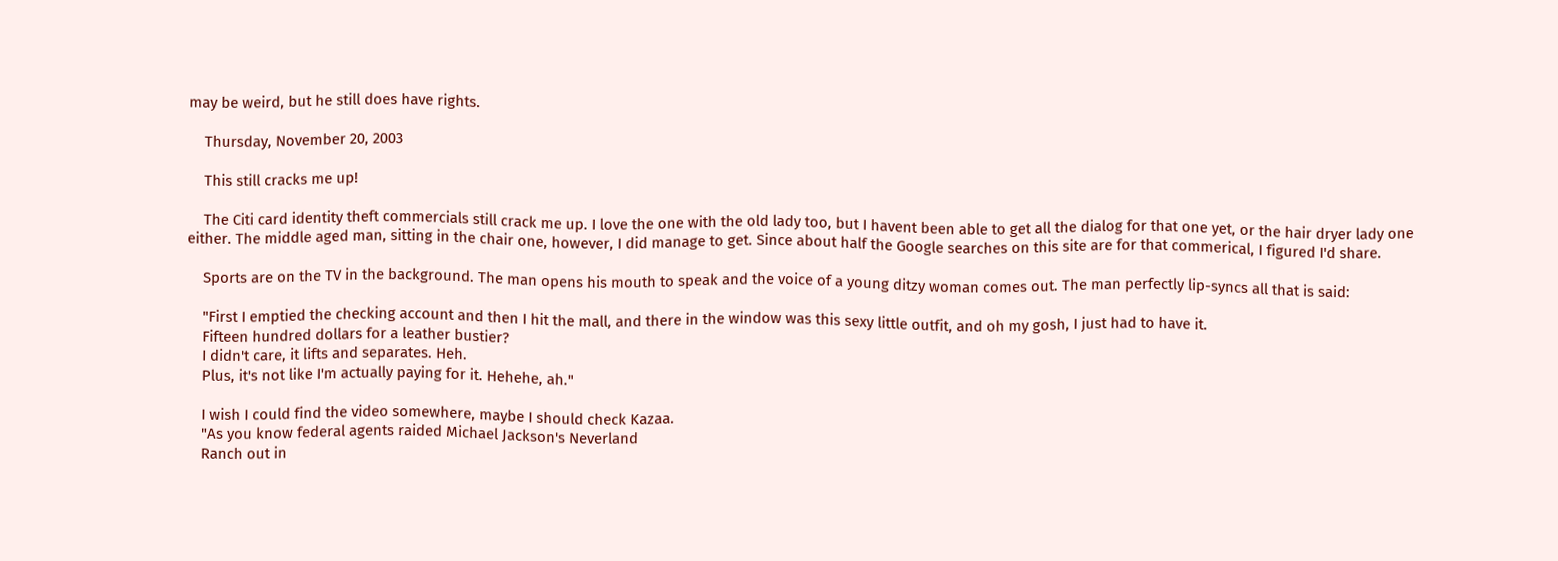may be weird, but he still does have rights.

    Thursday, November 20, 2003

    This still cracks me up!

    The Citi card identity theft commercials still crack me up. I love the one with the old lady too, but I havent been able to get all the dialog for that one yet, or the hair dryer lady one either. The middle aged man, sitting in the chair one, however, I did manage to get. Since about half the Google searches on this site are for that commerical, I figured I'd share.

    Sports are on the TV in the background. The man opens his mouth to speak and the voice of a young ditzy woman comes out. The man perfectly lip-syncs all that is said:

    "First I emptied the checking account and then I hit the mall, and there in the window was this sexy little outfit, and oh my gosh, I just had to have it.
    Fifteen hundred dollars for a leather bustier?
    I didn't care, it lifts and separates. Heh.
    Plus, it's not like I'm actually paying for it. Hehehe, ah."

    I wish I could find the video somewhere, maybe I should check Kazaa.
    "As you know federal agents raided Michael Jackson's Neverland
    Ranch out in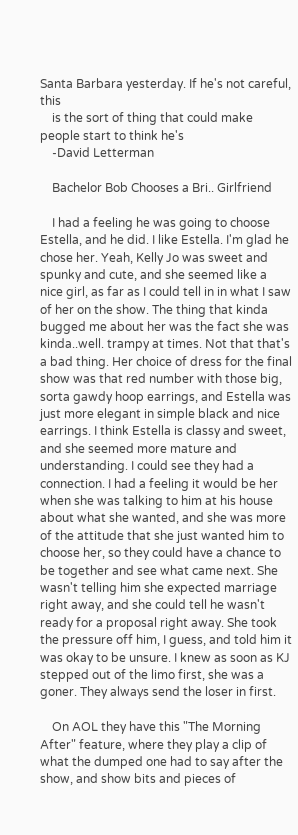Santa Barbara yesterday. If he's not careful, this
    is the sort of thing that could make people start to think he's
    -David Letterman

    Bachelor Bob Chooses a Bri.. Girlfriend

    I had a feeling he was going to choose Estella, and he did. I like Estella. I'm glad he chose her. Yeah, Kelly Jo was sweet and spunky and cute, and she seemed like a nice girl, as far as I could tell in in what I saw of her on the show. The thing that kinda bugged me about her was the fact she was kinda..well. trampy at times. Not that that's a bad thing. Her choice of dress for the final show was that red number with those big, sorta gawdy hoop earrings, and Estella was just more elegant in simple black and nice earrings. I think Estella is classy and sweet, and she seemed more mature and understanding. I could see they had a connection. I had a feeling it would be her when she was talking to him at his house about what she wanted, and she was more of the attitude that she just wanted him to choose her, so they could have a chance to be together and see what came next. She wasn't telling him she expected marriage right away, and she could tell he wasn't ready for a proposal right away. She took the pressure off him, I guess, and told him it was okay to be unsure. I knew as soon as KJ stepped out of the limo first, she was a goner. They always send the loser in first.

    On AOL they have this "The Morning After" feature, where they play a clip of what the dumped one had to say after the show, and show bits and pieces of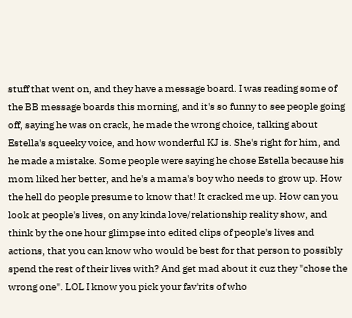stuff that went on, and they have a message board. I was reading some of the BB message boards this morning, and it's so funny to see people going off, saying he was on crack, he made the wrong choice, talking about Estella's squeeky voice, and how wonderful KJ is. She's right for him, and he made a mistake. Some people were saying he chose Estella because his mom liked her better, and he's a mama's boy who needs to grow up. How the hell do people presume to know that! It cracked me up. How can you look at people's lives, on any kinda love/relationship reality show, and think by the one hour glimpse into edited clips of people's lives and actions, that you can know who would be best for that person to possibly spend the rest of their lives with? And get mad about it cuz they "chose the wrong one". LOL I know you pick your fav'rits of who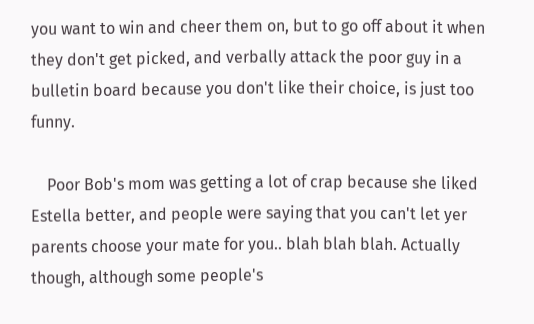you want to win and cheer them on, but to go off about it when they don't get picked, and verbally attack the poor guy in a bulletin board because you don't like their choice, is just too funny.

    Poor Bob's mom was getting a lot of crap because she liked Estella better, and people were saying that you can't let yer parents choose your mate for you.. blah blah blah. Actually though, although some people's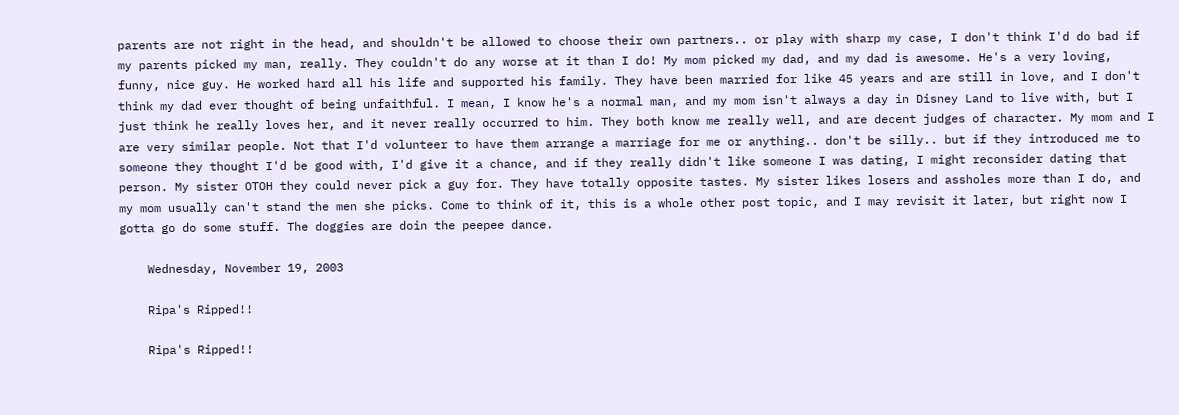parents are not right in the head, and shouldn't be allowed to choose their own partners.. or play with sharp my case, I don't think I'd do bad if my parents picked my man, really. They couldn't do any worse at it than I do! My mom picked my dad, and my dad is awesome. He's a very loving, funny, nice guy. He worked hard all his life and supported his family. They have been married for like 45 years and are still in love, and I don't think my dad ever thought of being unfaithful. I mean, I know he's a normal man, and my mom isn't always a day in Disney Land to live with, but I just think he really loves her, and it never really occurred to him. They both know me really well, and are decent judges of character. My mom and I are very similar people. Not that I'd volunteer to have them arrange a marriage for me or anything.. don't be silly.. but if they introduced me to someone they thought I'd be good with, I'd give it a chance, and if they really didn't like someone I was dating, I might reconsider dating that person. My sister OTOH they could never pick a guy for. They have totally opposite tastes. My sister likes losers and assholes more than I do, and my mom usually can't stand the men she picks. Come to think of it, this is a whole other post topic, and I may revisit it later, but right now I gotta go do some stuff. The doggies are doin the peepee dance.

    Wednesday, November 19, 2003

    Ripa's Ripped!!

    Ripa's Ripped!!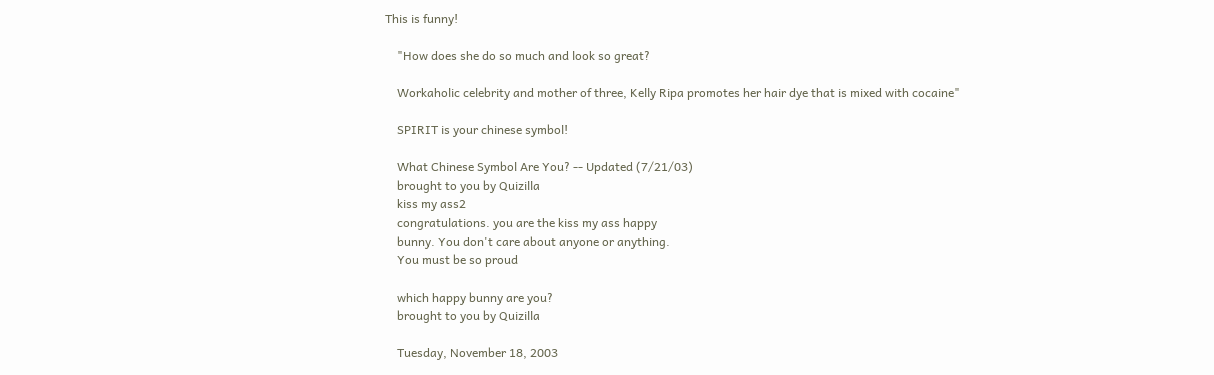This is funny!

    "How does she do so much and look so great?

    Workaholic celebrity and mother of three, Kelly Ripa promotes her hair dye that is mixed with cocaine"

    SPIRIT is your chinese symbol!

    What Chinese Symbol Are You? -- Updated (7/21/03)
    brought to you by Quizilla
    kiss my ass2
    congratulations. you are the kiss my ass happy
    bunny. You don't care about anyone or anything.
    You must be so proud

    which happy bunny are you?
    brought to you by Quizilla

    Tuesday, November 18, 2003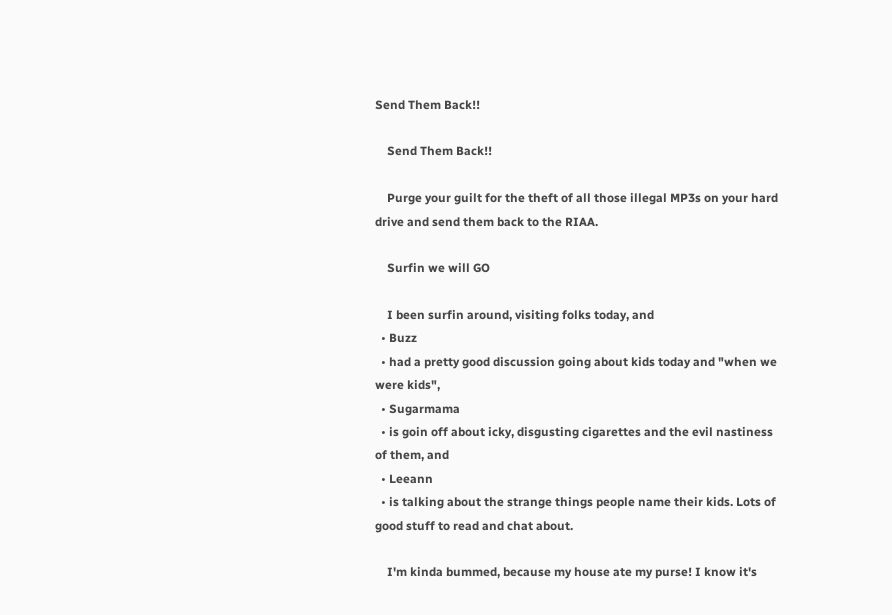Send Them Back!!

    Send Them Back!!

    Purge your guilt for the theft of all those illegal MP3s on your hard drive and send them back to the RIAA.

    Surfin we will GO

    I been surfin around, visiting folks today, and
  • Buzz
  • had a pretty good discussion going about kids today and "when we were kids",
  • Sugarmama
  • is goin off about icky, disgusting cigarettes and the evil nastiness of them, and
  • Leeann
  • is talking about the strange things people name their kids. Lots of good stuff to read and chat about.

    I'm kinda bummed, because my house ate my purse! I know it's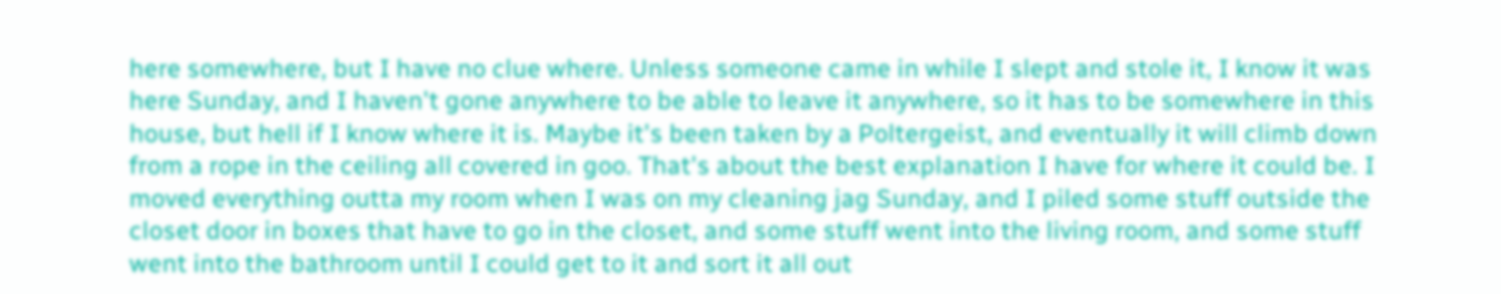here somewhere, but I have no clue where. Unless someone came in while I slept and stole it, I know it was here Sunday, and I haven't gone anywhere to be able to leave it anywhere, so it has to be somewhere in this house, but hell if I know where it is. Maybe it's been taken by a Poltergeist, and eventually it will climb down from a rope in the ceiling all covered in goo. That's about the best explanation I have for where it could be. I moved everything outta my room when I was on my cleaning jag Sunday, and I piled some stuff outside the closet door in boxes that have to go in the closet, and some stuff went into the living room, and some stuff went into the bathroom until I could get to it and sort it all out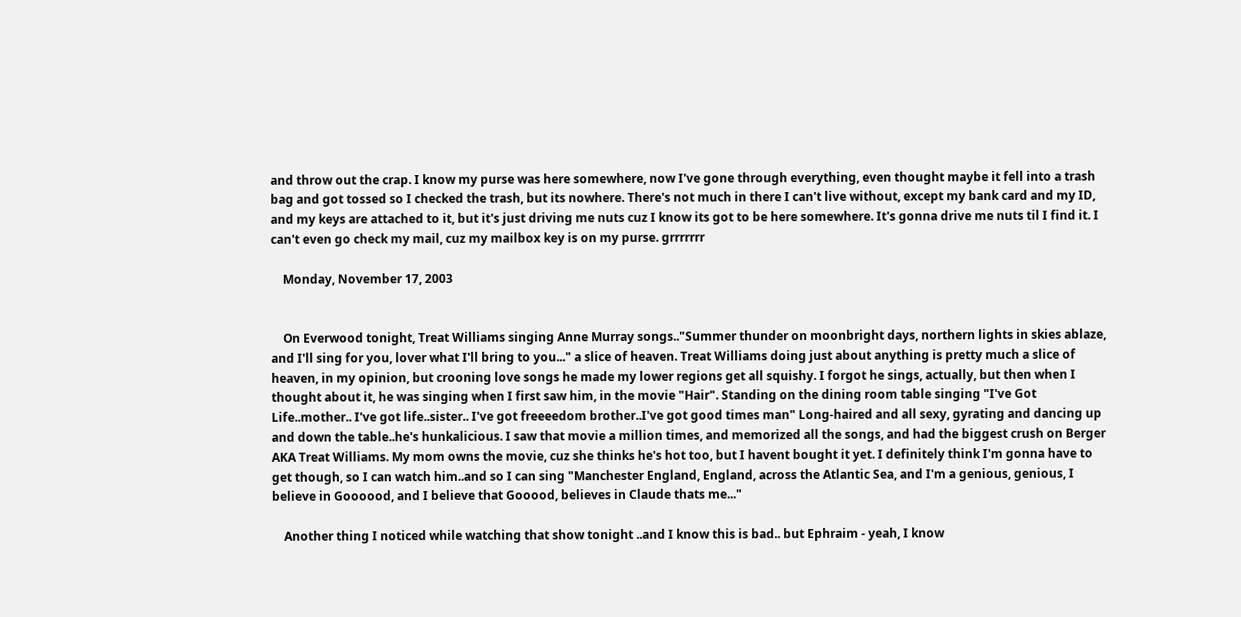and throw out the crap. I know my purse was here somewhere, now I've gone through everything, even thought maybe it fell into a trash bag and got tossed so I checked the trash, but its nowhere. There's not much in there I can't live without, except my bank card and my ID, and my keys are attached to it, but it's just driving me nuts cuz I know its got to be here somewhere. It's gonna drive me nuts til I find it. I can't even go check my mail, cuz my mailbox key is on my purse. grrrrrrr

    Monday, November 17, 2003


    On Everwood tonight, Treat Williams singing Anne Murray songs.."Summer thunder on moonbright days, northern lights in skies ablaze, and I'll sing for you, lover what I'll bring to you..." a slice of heaven. Treat Williams doing just about anything is pretty much a slice of heaven, in my opinion, but crooning love songs he made my lower regions get all squishy. I forgot he sings, actually, but then when I thought about it, he was singing when I first saw him, in the movie "Hair". Standing on the dining room table singing "I've Got Life..mother.. I've got life..sister.. I've got freeeedom brother..I've got good times man" Long-haired and all sexy, gyrating and dancing up and down the table..he's hunkalicious. I saw that movie a million times, and memorized all the songs, and had the biggest crush on Berger AKA Treat Williams. My mom owns the movie, cuz she thinks he's hot too, but I havent bought it yet. I definitely think I'm gonna have to get though, so I can watch him..and so I can sing "Manchester England, England, across the Atlantic Sea, and I'm a genious, genious, I believe in Goooood, and I believe that Gooood, believes in Claude thats me..."

    Another thing I noticed while watching that show tonight ..and I know this is bad.. but Ephraim - yeah, I know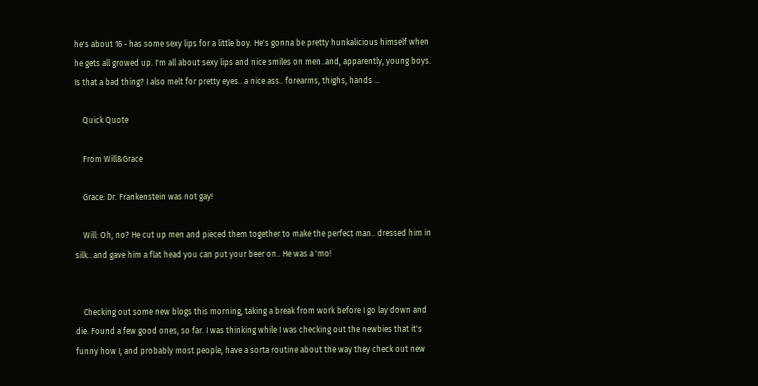he's about 16 - has some sexy lips for a little boy. He's gonna be pretty hunkalicious himself when he gets all growed up. I'm all about sexy lips and nice smiles on men..and, apparently, young boys. Is that a bad thing? I also melt for pretty eyes.. a nice ass.. forearms, thighs, hands ...

    Quick Quote

    From Will&Grace

    Grace: Dr. Frankenstein was not gay!

    Will: Oh, no? He cut up men and pieced them together to make the perfect man.. dressed him in silk...and gave him a flat head you can put your beer on.. He was a 'mo!


    Checking out some new blogs this morning, taking a break from work before I go lay down and die. Found a few good ones, so far. I was thinking while I was checking out the newbies that it's funny how I, and probably most people, have a sorta routine about the way they check out new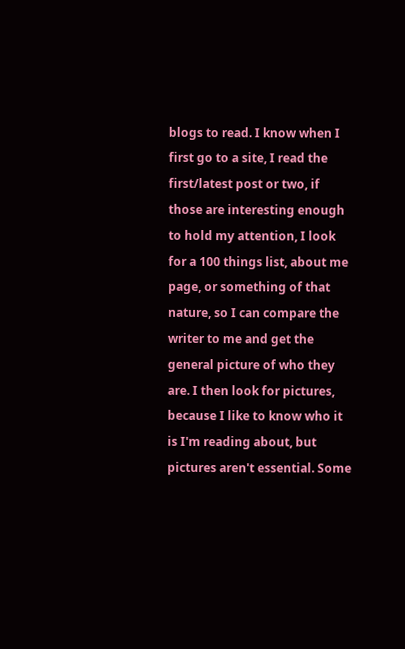blogs to read. I know when I first go to a site, I read the first/latest post or two, if those are interesting enough to hold my attention, I look for a 100 things list, about me page, or something of that nature, so I can compare the writer to me and get the general picture of who they are. I then look for pictures, because I like to know who it is I'm reading about, but pictures aren't essential. Some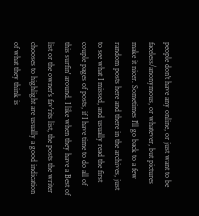people don't have any online, or just want to be faceless/anonymous, or whatever, but pictures make it nicer. Sometimes I'll go back to a few random posts here and there in the archives, just to see what I missed, and usually read the first couple pages of posts, if I have time to do all of this surfin' around. I like when they have a Best of list or the owner's fav'rits list, the posts the writer chooses to highlight are usually a good indication of what they think is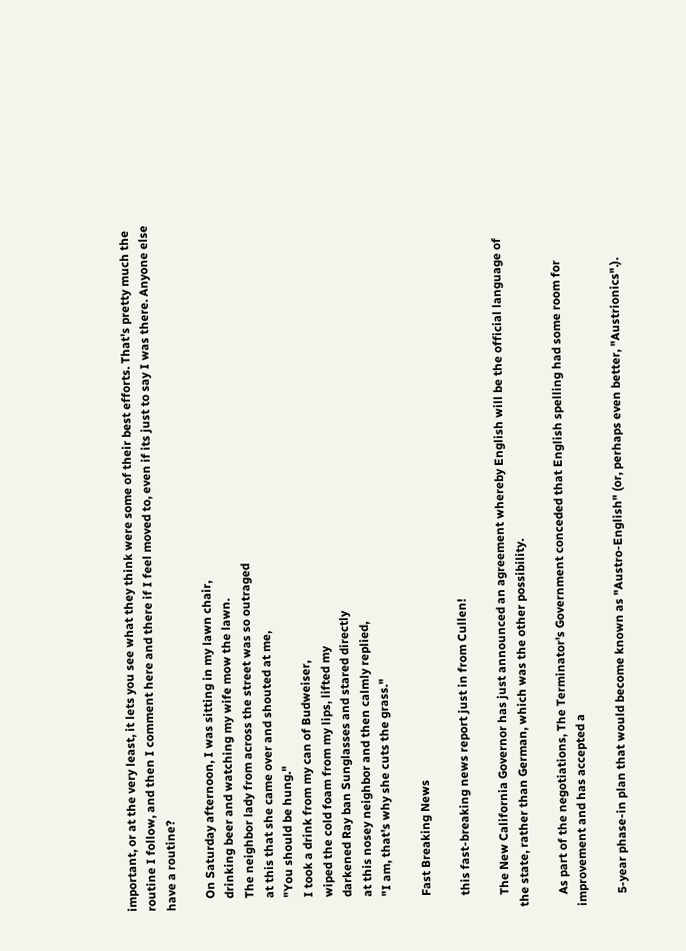important, or at the very least, it lets you see what they think were some of their best efforts. That's pretty much the routine I follow, and then I comment here and there if I feel moved to, even if its just to say I was there. Anyone else have a routine?

    On Saturday afternoon, I was sitting in my lawn chair,
    drinking beer and watching my wife mow the lawn.
    The neighbor lady from across the street was so outraged
    at this that she came over and shouted at me,
    "You should be hung."
    I took a drink from my can of Budweiser,
    wiped the cold foam from my lips, lifted my
    darkened Ray ban Sunglasses and stared directly
    at this nosey neighbor and then calmly replied,
    "I am, that's why she cuts the grass."

    Fast Breaking News

    this fast-breaking news report just in from Cullen!

    The New California Governor has just announced an agreement whereby English will be the official language of the state, rather than German, which was the other possibility.

    As part of the negotiations, The Terminator's Government conceded that English spelling had some room for improvement and has accepted a

    5-year phase-in plan that would become known as "Austro-English" (or, perhaps even better, "Austrionics".).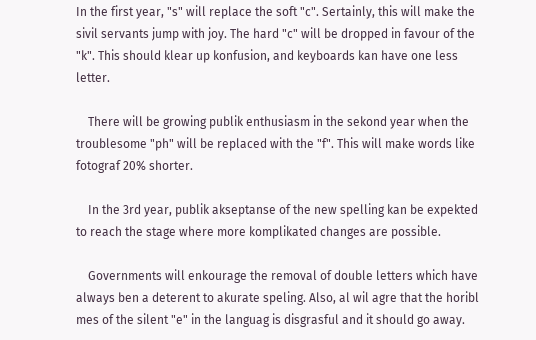In the first year, "s" will replace the soft "c". Sertainly, this will make the sivil servants jump with joy. The hard "c" will be dropped in favour of the "k". This should klear up konfusion, and keyboards kan have one less letter.

    There will be growing publik enthusiasm in the sekond year when the troublesome "ph" will be replaced with the "f". This will make words like fotograf 20% shorter.

    In the 3rd year, publik akseptanse of the new spelling kan be expekted to reach the stage where more komplikated changes are possible.

    Governments will enkourage the removal of double letters which have always ben a deterent to akurate speling. Also, al wil agre that the horibl mes of the silent "e" in the languag is disgrasful and it should go away.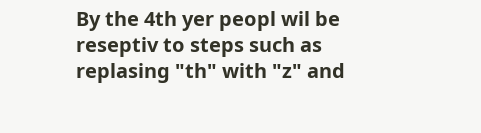By the 4th yer peopl wil be reseptiv to steps such as replasing "th" with "z" and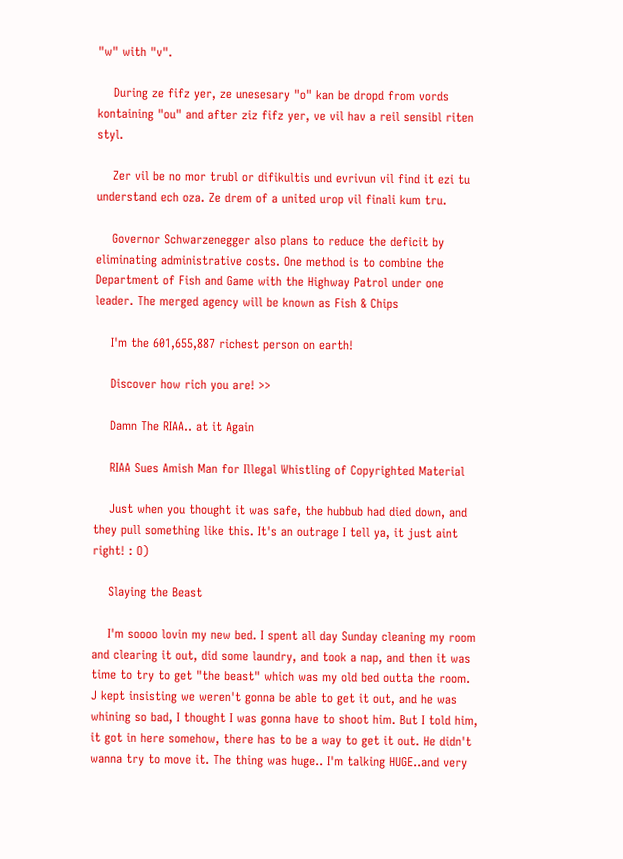"w" with "v".

    During ze fifz yer, ze unesesary "o" kan be dropd from vords kontaining "ou" and after ziz fifz yer, ve vil hav a reil sensibl riten styl.

    Zer vil be no mor trubl or difikultis und evrivun vil find it ezi tu understand ech oza. Ze drem of a united urop vil finali kum tru.

    Governor Schwarzenegger also plans to reduce the deficit by eliminating administrative costs. One method is to combine the Department of Fish and Game with the Highway Patrol under one leader. The merged agency will be known as Fish & Chips

    I'm the 601,655,887 richest person on earth!

    Discover how rich you are! >>

    Damn The RIAA.. at it Again

    RIAA Sues Amish Man for Illegal Whistling of Copyrighted Material

    Just when you thought it was safe, the hubbub had died down, and they pull something like this. It's an outrage I tell ya, it just aint right! : O)

    Slaying the Beast

    I'm soooo lovin my new bed. I spent all day Sunday cleaning my room and clearing it out, did some laundry, and took a nap, and then it was time to try to get "the beast" which was my old bed outta the room. J kept insisting we weren't gonna be able to get it out, and he was whining so bad, I thought I was gonna have to shoot him. But I told him, it got in here somehow, there has to be a way to get it out. He didn't wanna try to move it. The thing was huge.. I'm talking HUGE..and very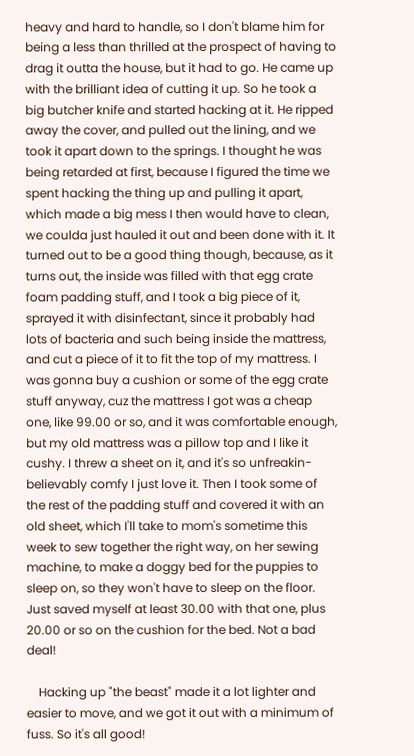heavy and hard to handle, so I don't blame him for being a less than thrilled at the prospect of having to drag it outta the house, but it had to go. He came up with the brilliant idea of cutting it up. So he took a big butcher knife and started hacking at it. He ripped away the cover, and pulled out the lining, and we took it apart down to the springs. I thought he was being retarded at first, because I figured the time we spent hacking the thing up and pulling it apart, which made a big mess I then would have to clean, we coulda just hauled it out and been done with it. It turned out to be a good thing though, because, as it turns out, the inside was filled with that egg crate foam padding stuff, and I took a big piece of it, sprayed it with disinfectant, since it probably had lots of bacteria and such being inside the mattress, and cut a piece of it to fit the top of my mattress. I was gonna buy a cushion or some of the egg crate stuff anyway, cuz the mattress I got was a cheap one, like 99.00 or so, and it was comfortable enough, but my old mattress was a pillow top and I like it cushy. I threw a sheet on it, and it's so unfreakin-believably comfy I just love it. Then I took some of the rest of the padding stuff and covered it with an old sheet, which I'll take to mom's sometime this week to sew together the right way, on her sewing machine, to make a doggy bed for the puppies to sleep on, so they won't have to sleep on the floor. Just saved myself at least 30.00 with that one, plus 20.00 or so on the cushion for the bed. Not a bad deal!

    Hacking up "the beast" made it a lot lighter and easier to move, and we got it out with a minimum of fuss. So it's all good!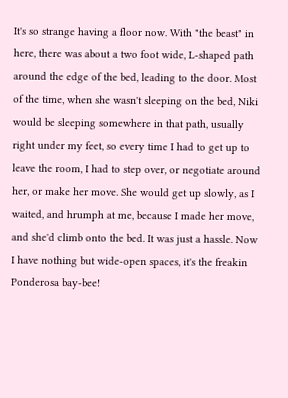It's so strange having a floor now. With "the beast" in here, there was about a two foot wide, L-shaped path around the edge of the bed, leading to the door. Most of the time, when she wasn't sleeping on the bed, Niki would be sleeping somewhere in that path, usually right under my feet, so every time I had to get up to leave the room, I had to step over, or negotiate around her, or make her move. She would get up slowly, as I waited, and hrumph at me, because I made her move, and she'd climb onto the bed. It was just a hassle. Now I have nothing but wide-open spaces, it's the freakin Ponderosa bay-bee!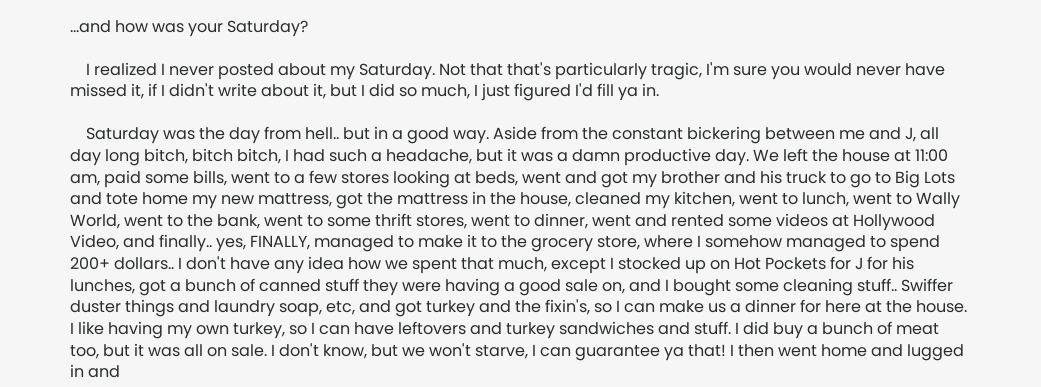...and how was your Saturday?

    I realized I never posted about my Saturday. Not that that's particularly tragic, I'm sure you would never have missed it, if I didn't write about it, but I did so much, I just figured I'd fill ya in.

    Saturday was the day from hell.. but in a good way. Aside from the constant bickering between me and J, all day long bitch, bitch bitch, I had such a headache, but it was a damn productive day. We left the house at 11:00 am, paid some bills, went to a few stores looking at beds, went and got my brother and his truck to go to Big Lots and tote home my new mattress, got the mattress in the house, cleaned my kitchen, went to lunch, went to Wally World, went to the bank, went to some thrift stores, went to dinner, went and rented some videos at Hollywood Video, and finally.. yes, FINALLY, managed to make it to the grocery store, where I somehow managed to spend 200+ dollars.. I don't have any idea how we spent that much, except I stocked up on Hot Pockets for J for his lunches, got a bunch of canned stuff they were having a good sale on, and I bought some cleaning stuff.. Swiffer duster things and laundry soap, etc, and got turkey and the fixin's, so I can make us a dinner for here at the house. I like having my own turkey, so I can have leftovers and turkey sandwiches and stuff. I did buy a bunch of meat too, but it was all on sale. I don't know, but we won't starve, I can guarantee ya that! I then went home and lugged in and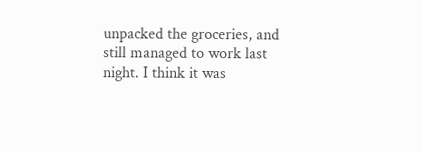unpacked the groceries, and still managed to work last night. I think it was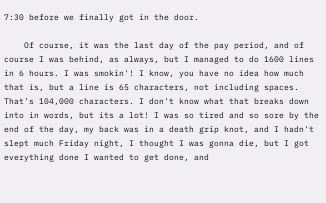7:30 before we finally got in the door.

    Of course, it was the last day of the pay period, and of course I was behind, as always, but I managed to do 1600 lines in 6 hours. I was smokin'! I know, you have no idea how much that is, but a line is 65 characters, not including spaces. That's 104,000 characters. I don't know what that breaks down into in words, but its a lot! I was so tired and so sore by the end of the day, my back was in a death grip knot, and I hadn't slept much Friday night, I thought I was gonna die, but I got everything done I wanted to get done, and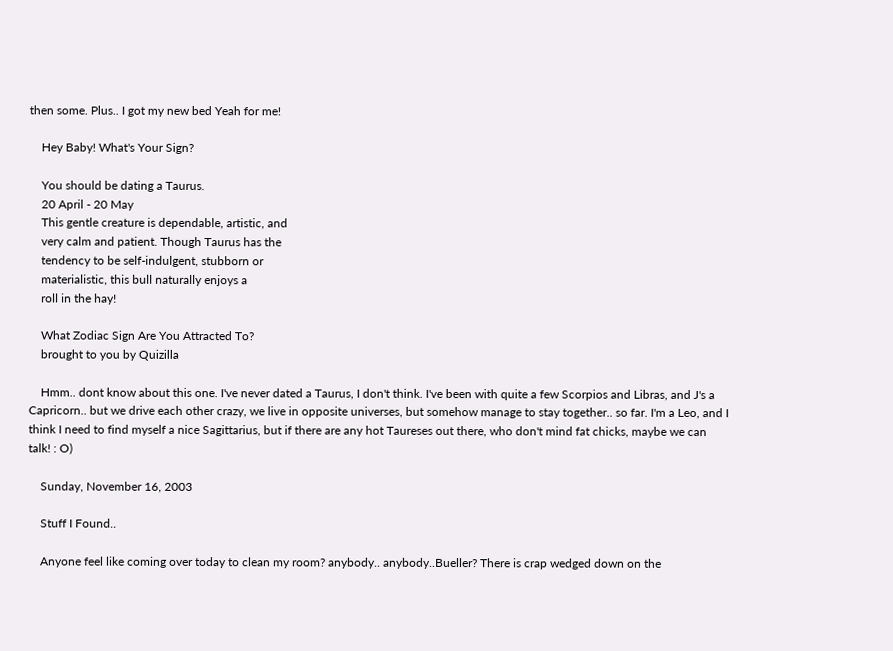then some. Plus.. I got my new bed Yeah for me!

    Hey Baby! What's Your Sign?

    You should be dating a Taurus.
    20 April - 20 May
    This gentle creature is dependable, artistic, and
    very calm and patient. Though Taurus has the
    tendency to be self-indulgent, stubborn or
    materialistic, this bull naturally enjoys a
    roll in the hay!

    What Zodiac Sign Are You Attracted To?
    brought to you by Quizilla

    Hmm.. dont know about this one. I've never dated a Taurus, I don't think. I've been with quite a few Scorpios and Libras, and J's a Capricorn.. but we drive each other crazy, we live in opposite universes, but somehow manage to stay together.. so far. I'm a Leo, and I think I need to find myself a nice Sagittarius, but if there are any hot Taureses out there, who don't mind fat chicks, maybe we can talk! : O)

    Sunday, November 16, 2003

    Stuff I Found..

    Anyone feel like coming over today to clean my room? anybody.. anybody..Bueller? There is crap wedged down on the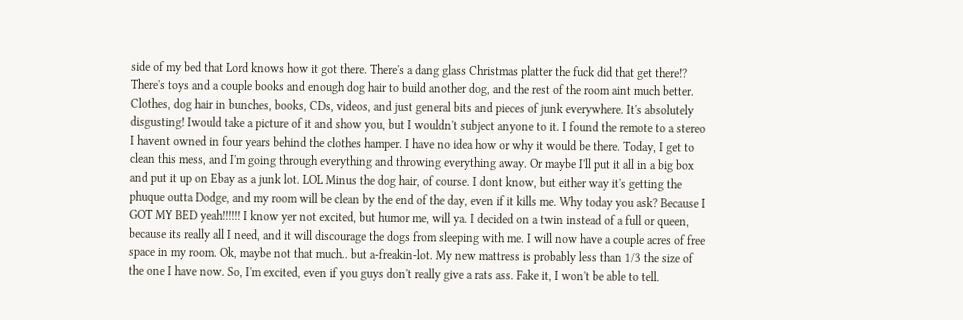side of my bed that Lord knows how it got there. There's a dang glass Christmas platter the fuck did that get there!? There's toys and a couple books and enough dog hair to build another dog, and the rest of the room aint much better. Clothes, dog hair in bunches, books, CDs, videos, and just general bits and pieces of junk everywhere. It's absolutely disgusting! Iwould take a picture of it and show you, but I wouldn't subject anyone to it. I found the remote to a stereo I havent owned in four years behind the clothes hamper. I have no idea how or why it would be there. Today, I get to clean this mess, and I'm going through everything and throwing everything away. Or maybe I'll put it all in a big box and put it up on Ebay as a junk lot. LOL Minus the dog hair, of course. I dont know, but either way it's getting the phuque outta Dodge, and my room will be clean by the end of the day, even if it kills me. Why today you ask? Because I GOT MY BED yeah!!!!!! I know yer not excited, but humor me, will ya. I decided on a twin instead of a full or queen, because its really all I need, and it will discourage the dogs from sleeping with me. I will now have a couple acres of free space in my room. Ok, maybe not that much.. but a-freakin-lot. My new mattress is probably less than 1/3 the size of the one I have now. So, I'm excited, even if you guys don't really give a rats ass. Fake it, I won't be able to tell.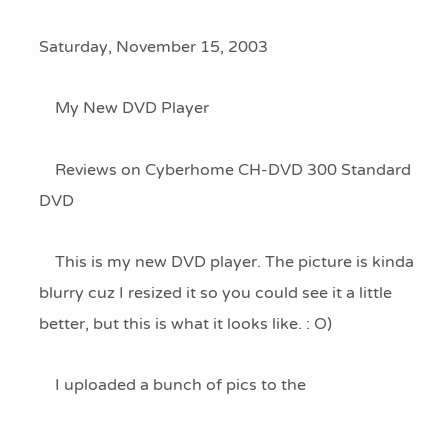Saturday, November 15, 2003

    My New DVD Player

    Reviews on Cyberhome CH-DVD 300 Standard DVD

    This is my new DVD player. The picture is kinda blurry cuz I resized it so you could see it a little better, but this is what it looks like. : O)

    I uploaded a bunch of pics to the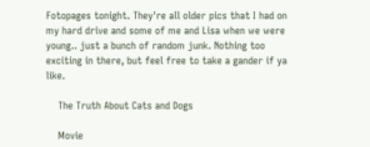Fotopages tonight. They're all older pics that I had on my hard drive and some of me and Lisa when we were young.. just a bunch of random junk. Nothing too exciting in there, but feel free to take a gander if ya like.

    The Truth About Cats and Dogs

    Movie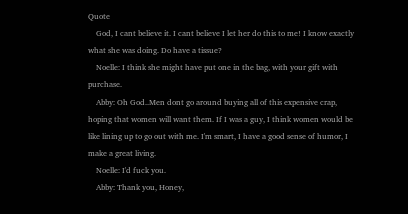Quote
    God, I cant believe it. I cant believe I let her do this to me! I know exactly what she was doing. Do have a tissue?
    Noelle: I think she might have put one in the bag, with your gift with purchase.
    Abby: Oh God..Men dont go around buying all of this expensive crap, hoping that women will want them. If I was a guy, I think women would be like lining up to go out with me. I'm smart, I have a good sense of humor, I make a great living.
    Noelle: I'd fuck you.
    Abby: Thank you, Honey,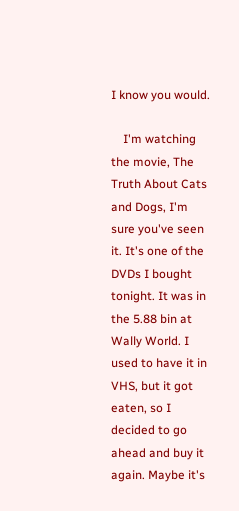I know you would.

    I'm watching the movie, The Truth About Cats and Dogs, I'm sure you've seen it. It's one of the DVDs I bought tonight. It was in the 5.88 bin at Wally World. I used to have it in VHS, but it got eaten, so I decided to go ahead and buy it again. Maybe it's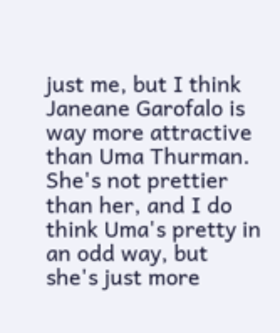just me, but I think Janeane Garofalo is way more attractive than Uma Thurman. She's not prettier than her, and I do think Uma's pretty in an odd way, but she's just more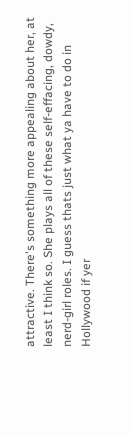attractive. There's something more appealing about her, at least I think so. She plays all of these self-effacing, dowdy, nerd-girl roles. I guess thats just what ya have to do in Hollywood if yer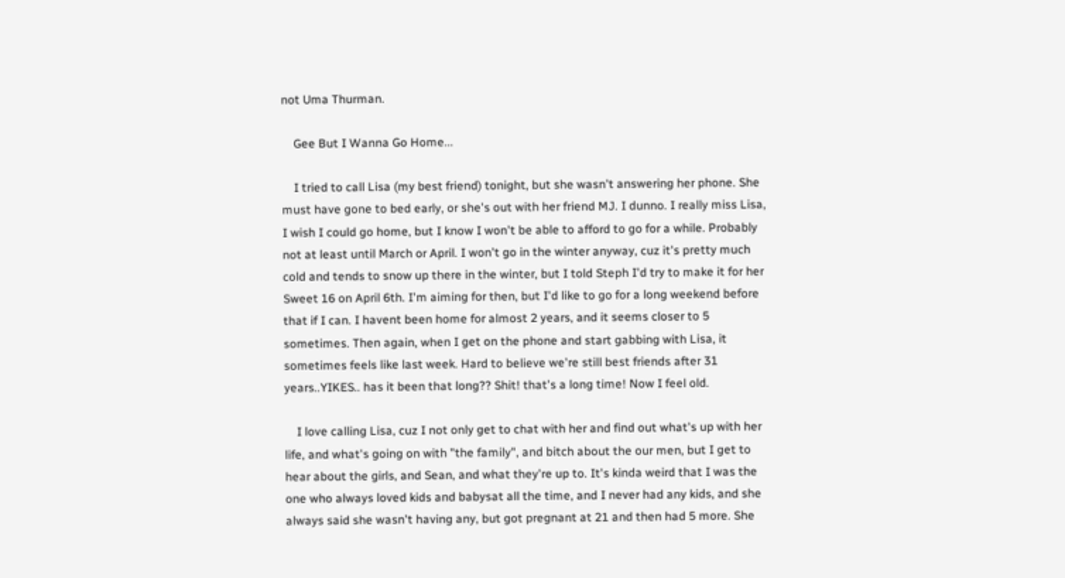not Uma Thurman.

    Gee But I Wanna Go Home...

    I tried to call Lisa (my best friend) tonight, but she wasn't answering her phone. She must have gone to bed early, or she's out with her friend MJ. I dunno. I really miss Lisa, I wish I could go home, but I know I won't be able to afford to go for a while. Probably not at least until March or April. I won't go in the winter anyway, cuz it's pretty much cold and tends to snow up there in the winter, but I told Steph I'd try to make it for her Sweet 16 on April 6th. I'm aiming for then, but I'd like to go for a long weekend before that if I can. I havent been home for almost 2 years, and it seems closer to 5 sometimes. Then again, when I get on the phone and start gabbing with Lisa, it sometimes feels like last week. Hard to believe we're still best friends after 31 years..YIKES.. has it been that long?? Shit! that's a long time! Now I feel old.

    I love calling Lisa, cuz I not only get to chat with her and find out what's up with her life, and what's going on with "the family", and bitch about the our men, but I get to hear about the girls, and Sean, and what they're up to. It's kinda weird that I was the one who always loved kids and babysat all the time, and I never had any kids, and she always said she wasn't having any, but got pregnant at 21 and then had 5 more. She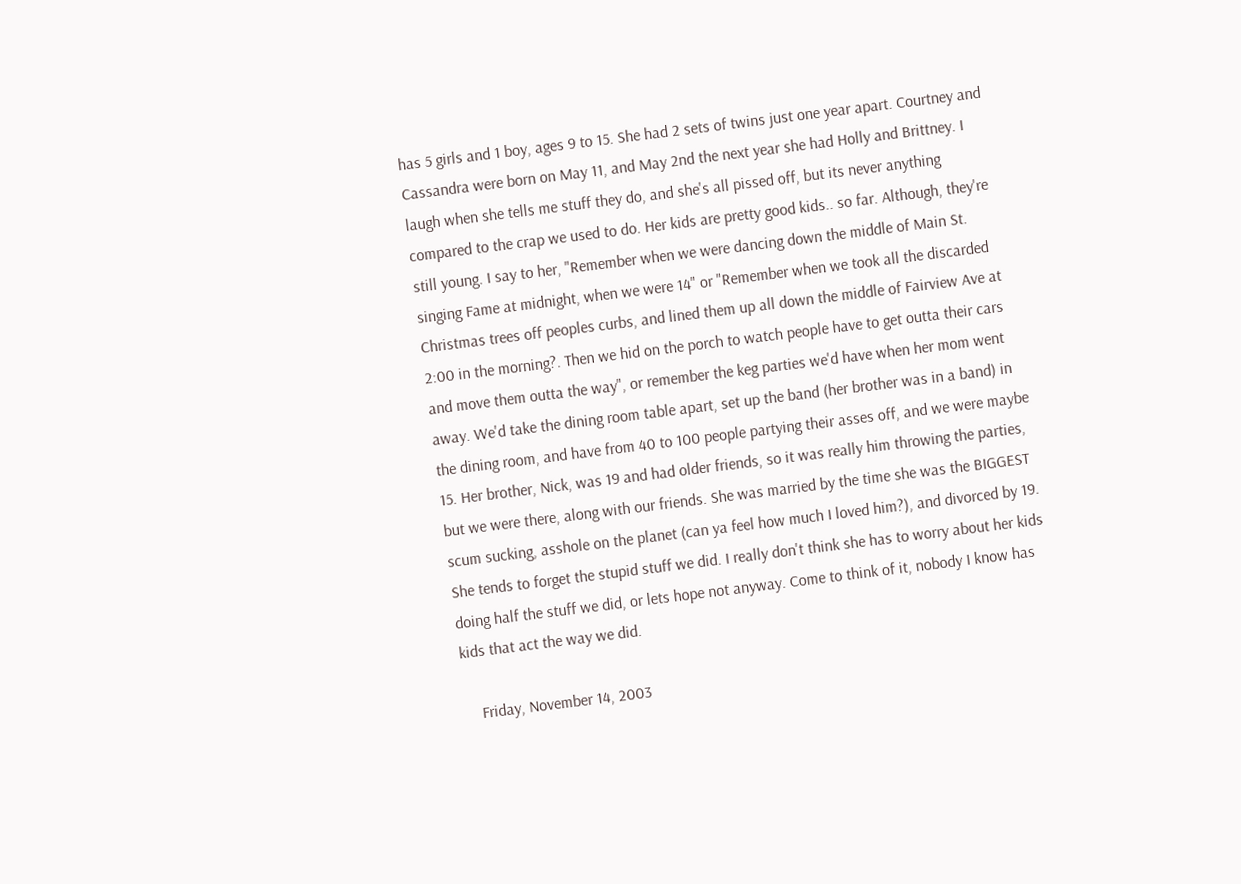has 5 girls and 1 boy, ages 9 to 15. She had 2 sets of twins just one year apart. Courtney and Cassandra were born on May 11, and May 2nd the next year she had Holly and Brittney. I laugh when she tells me stuff they do, and she's all pissed off, but its never anything compared to the crap we used to do. Her kids are pretty good kids.. so far. Although, they're still young. I say to her, "Remember when we were dancing down the middle of Main St. singing Fame at midnight, when we were 14" or "Remember when we took all the discarded Christmas trees off peoples curbs, and lined them up all down the middle of Fairview Ave at 2:00 in the morning?. Then we hid on the porch to watch people have to get outta their cars and move them outta the way", or remember the keg parties we'd have when her mom went away. We'd take the dining room table apart, set up the band (her brother was in a band) in the dining room, and have from 40 to 100 people partying their asses off, and we were maybe 15. Her brother, Nick, was 19 and had older friends, so it was really him throwing the parties, but we were there, along with our friends. She was married by the time she was the BIGGEST scum sucking, asshole on the planet (can ya feel how much I loved him?), and divorced by 19. She tends to forget the stupid stuff we did. I really don't think she has to worry about her kids doing half the stuff we did, or lets hope not anyway. Come to think of it, nobody I know has kids that act the way we did.

    Friday, November 14, 2003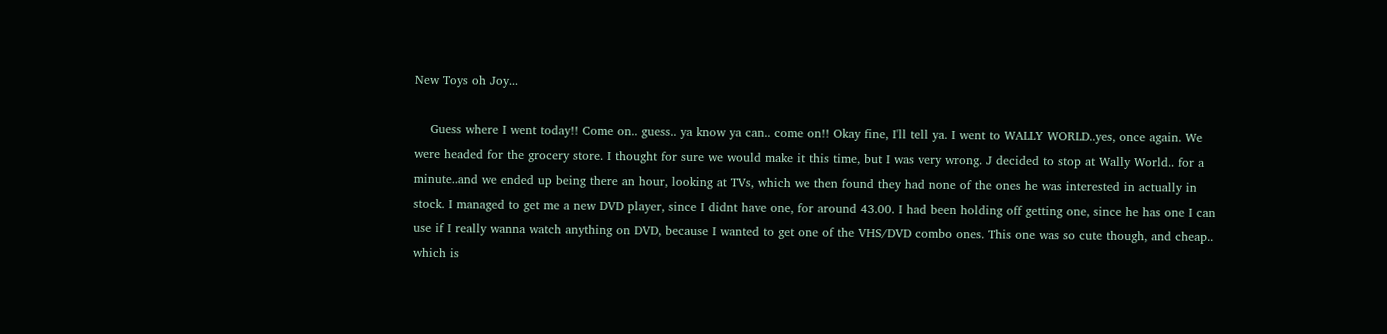New Toys oh Joy...

    Guess where I went today!! Come on.. guess.. ya know ya can.. come on!! Okay fine, I'll tell ya. I went to WALLY WORLD..yes, once again. We were headed for the grocery store. I thought for sure we would make it this time, but I was very wrong. J decided to stop at Wally World.. for a minute..and we ended up being there an hour, looking at TVs, which we then found they had none of the ones he was interested in actually in stock. I managed to get me a new DVD player, since I didnt have one, for around 43.00. I had been holding off getting one, since he has one I can use if I really wanna watch anything on DVD, because I wanted to get one of the VHS/DVD combo ones. This one was so cute though, and cheap.. which is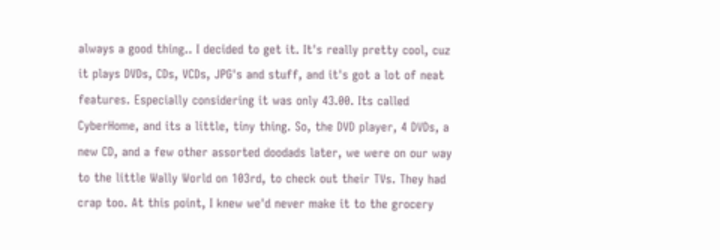always a good thing.. I decided to get it. It's really pretty cool, cuz it plays DVDs, CDs, VCDs, JPG's and stuff, and it's got a lot of neat features. Especially considering it was only 43.00. Its called CyberHome, and its a little, tiny thing. So, the DVD player, 4 DVDs, a new CD, and a few other assorted doodads later, we were on our way to the little Wally World on 103rd, to check out their TVs. They had crap too. At this point, I knew we'd never make it to the grocery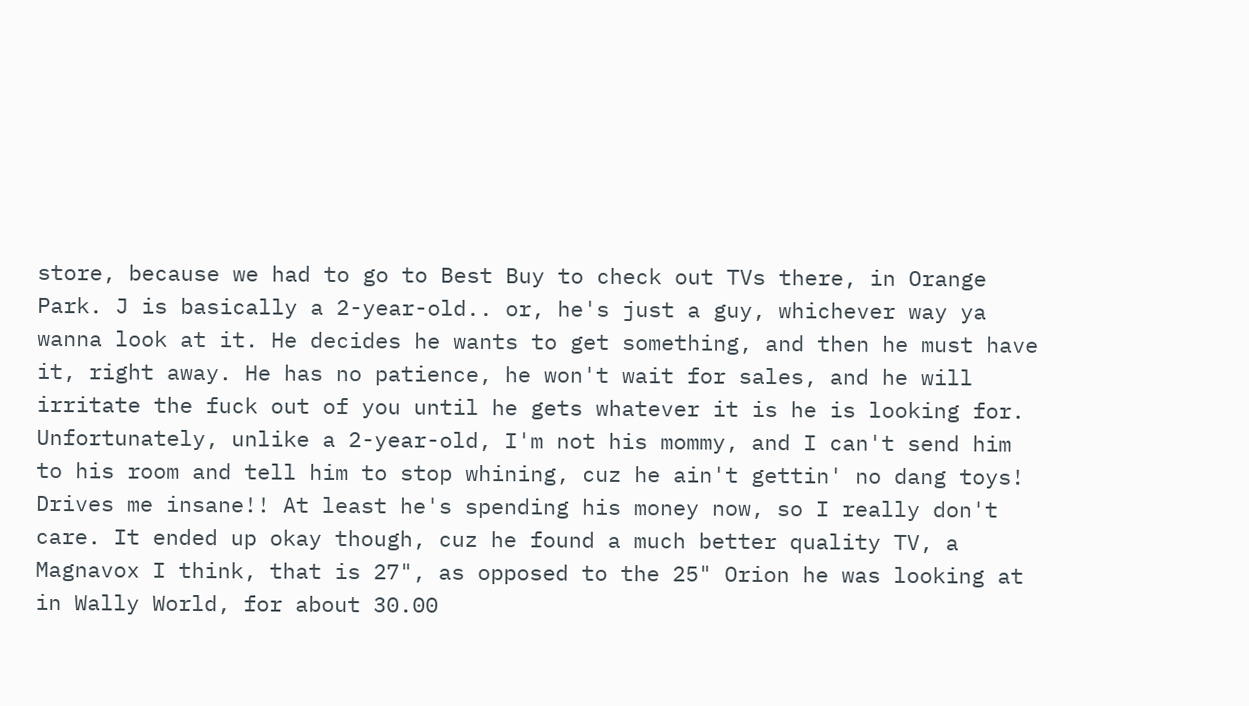store, because we had to go to Best Buy to check out TVs there, in Orange Park. J is basically a 2-year-old.. or, he's just a guy, whichever way ya wanna look at it. He decides he wants to get something, and then he must have it, right away. He has no patience, he won't wait for sales, and he will irritate the fuck out of you until he gets whatever it is he is looking for. Unfortunately, unlike a 2-year-old, I'm not his mommy, and I can't send him to his room and tell him to stop whining, cuz he ain't gettin' no dang toys! Drives me insane!! At least he's spending his money now, so I really don't care. It ended up okay though, cuz he found a much better quality TV, a Magnavox I think, that is 27", as opposed to the 25" Orion he was looking at in Wally World, for about 30.00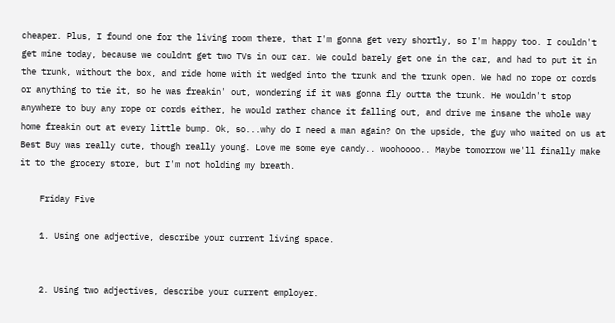cheaper. Plus, I found one for the living room there, that I'm gonna get very shortly, so I'm happy too. I couldn't get mine today, because we couldnt get two TVs in our car. We could barely get one in the car, and had to put it in the trunk, without the box, and ride home with it wedged into the trunk and the trunk open. We had no rope or cords or anything to tie it, so he was freakin' out, wondering if it was gonna fly outta the trunk. He wouldn't stop anywhere to buy any rope or cords either, he would rather chance it falling out, and drive me insane the whole way home freakin out at every little bump. Ok, so...why do I need a man again? On the upside, the guy who waited on us at Best Buy was really cute, though really young. Love me some eye candy.. woohoooo.. Maybe tomorrow we'll finally make it to the grocery store, but I'm not holding my breath.

    Friday Five

    1. Using one adjective, describe your current living space.


    2. Using two adjectives, describe your current employer.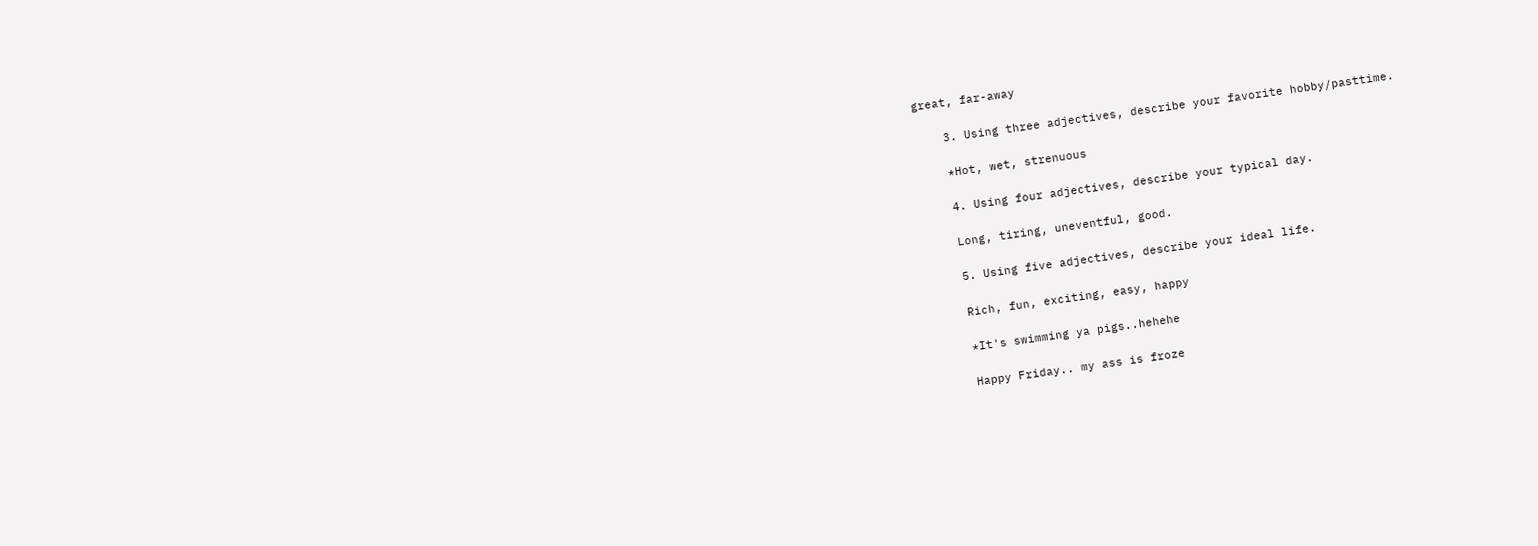great, far-away

    3. Using three adjectives, describe your favorite hobby/pasttime.

    *Hot, wet, strenuous

    4. Using four adjectives, describe your typical day.

    Long, tiring, uneventful, good.

    5. Using five adjectives, describe your ideal life.

    Rich, fun, exciting, easy, happy

    *It's swimming ya pigs..hehehe

    Happy Friday.. my ass is froze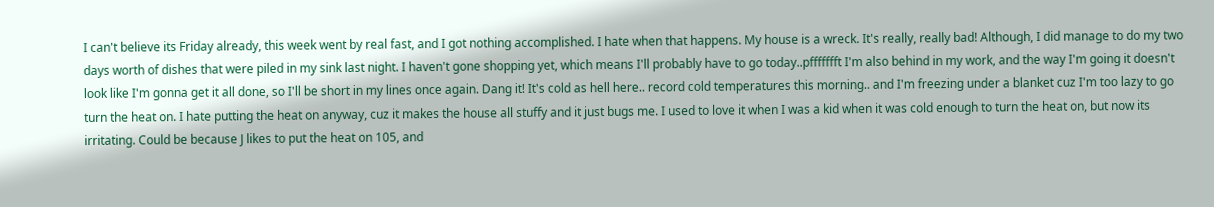I can't believe its Friday already, this week went by real fast, and I got nothing accomplished. I hate when that happens. My house is a wreck. It's really, really bad! Although, I did manage to do my two days worth of dishes that were piled in my sink last night. I haven't gone shopping yet, which means I'll probably have to go today..pffffffft I'm also behind in my work, and the way I'm going it doesn't look like I'm gonna get it all done, so I'll be short in my lines once again. Dang it! It's cold as hell here.. record cold temperatures this morning.. and I'm freezing under a blanket cuz I'm too lazy to go turn the heat on. I hate putting the heat on anyway, cuz it makes the house all stuffy and it just bugs me. I used to love it when I was a kid when it was cold enough to turn the heat on, but now its irritating. Could be because J likes to put the heat on 105, and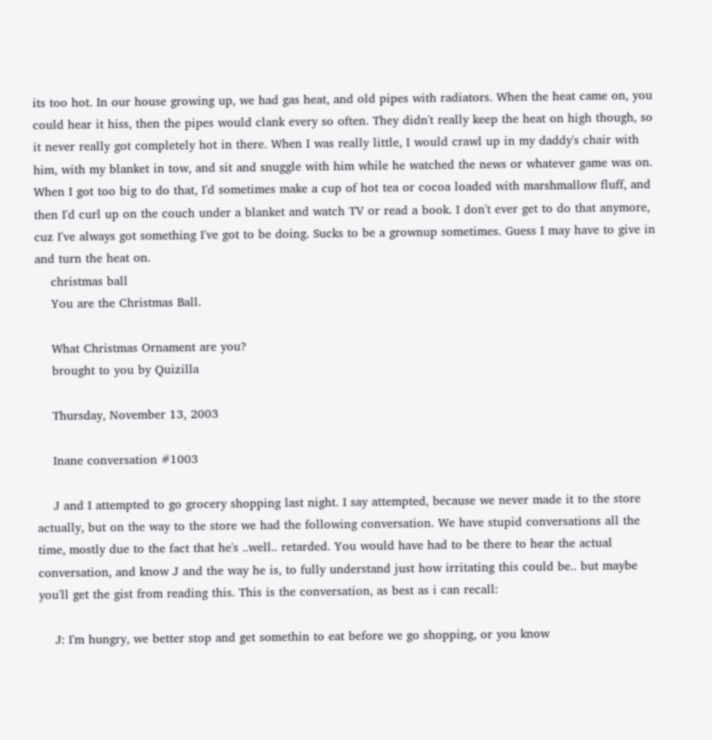its too hot. In our house growing up, we had gas heat, and old pipes with radiators. When the heat came on, you could hear it hiss, then the pipes would clank every so often. They didn't really keep the heat on high though, so it never really got completely hot in there. When I was really little, I would crawl up in my daddy's chair with him, with my blanket in tow, and sit and snuggle with him while he watched the news or whatever game was on. When I got too big to do that, I'd sometimes make a cup of hot tea or cocoa loaded with marshmallow fluff, and then I'd curl up on the couch under a blanket and watch TV or read a book. I don't ever get to do that anymore, cuz I've always got something I've got to be doing. Sucks to be a grownup sometimes. Guess I may have to give in and turn the heat on.
    christmas ball
    You are the Christmas Ball.

    What Christmas Ornament are you?
    brought to you by Quizilla

    Thursday, November 13, 2003

    Inane conversation #1003

    J and I attempted to go grocery shopping last night. I say attempted, because we never made it to the store actually, but on the way to the store we had the following conversation. We have stupid conversations all the time, mostly due to the fact that he's ..well.. retarded. You would have had to be there to hear the actual conversation, and know J and the way he is, to fully understand just how irritating this could be.. but maybe you'll get the gist from reading this. This is the conversation, as best as i can recall:

    J: I'm hungry, we better stop and get somethin to eat before we go shopping, or you know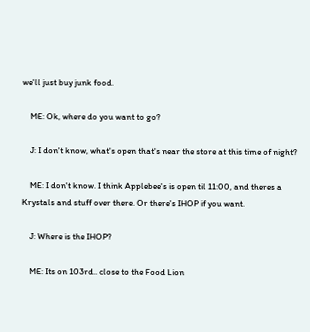we'll just buy junk food.

    ME: Ok, where do you want to go?

    J: I don't know, what's open that's near the store at this time of night?

    ME: I don't know. I think Applebee's is open til 11:00, and theres a Krystals and stuff over there. Or there's IHOP if you want.

    J: Where is the IHOP?

    ME: Its on 103rd.. close to the Food Lion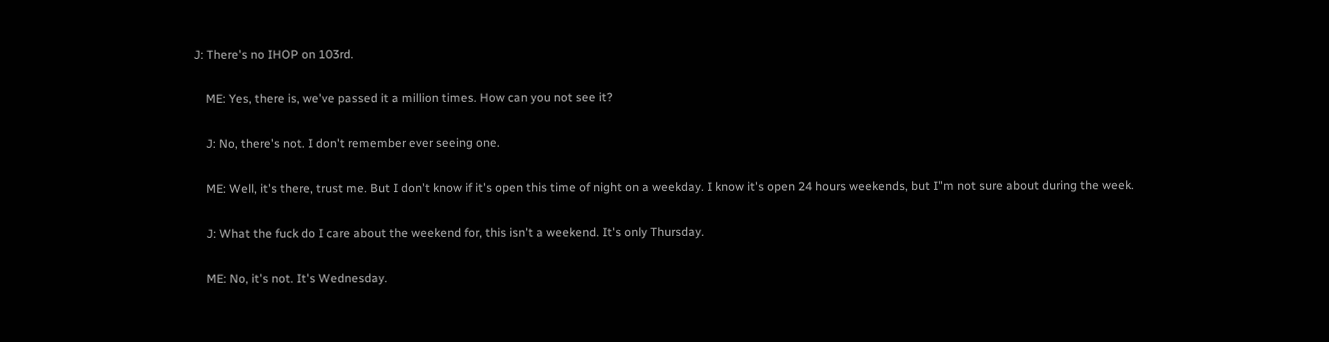J: There's no IHOP on 103rd.

    ME: Yes, there is, we've passed it a million times. How can you not see it?

    J: No, there's not. I don't remember ever seeing one.

    ME: Well, it's there, trust me. But I don't know if it's open this time of night on a weekday. I know it's open 24 hours weekends, but I"m not sure about during the week.

    J: What the fuck do I care about the weekend for, this isn't a weekend. It's only Thursday.

    ME: No, it's not. It's Wednesday.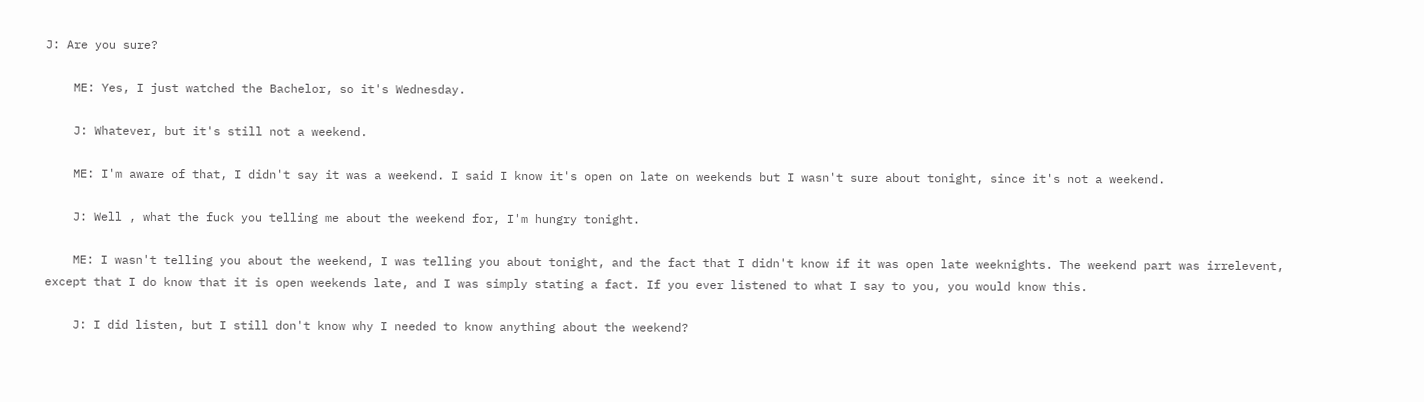J: Are you sure?

    ME: Yes, I just watched the Bachelor, so it's Wednesday.

    J: Whatever, but it's still not a weekend.

    ME: I'm aware of that, I didn't say it was a weekend. I said I know it's open on late on weekends but I wasn't sure about tonight, since it's not a weekend.

    J: Well , what the fuck you telling me about the weekend for, I'm hungry tonight.

    ME: I wasn't telling you about the weekend, I was telling you about tonight, and the fact that I didn't know if it was open late weeknights. The weekend part was irrelevent, except that I do know that it is open weekends late, and I was simply stating a fact. If you ever listened to what I say to you, you would know this.

    J: I did listen, but I still don't know why I needed to know anything about the weekend?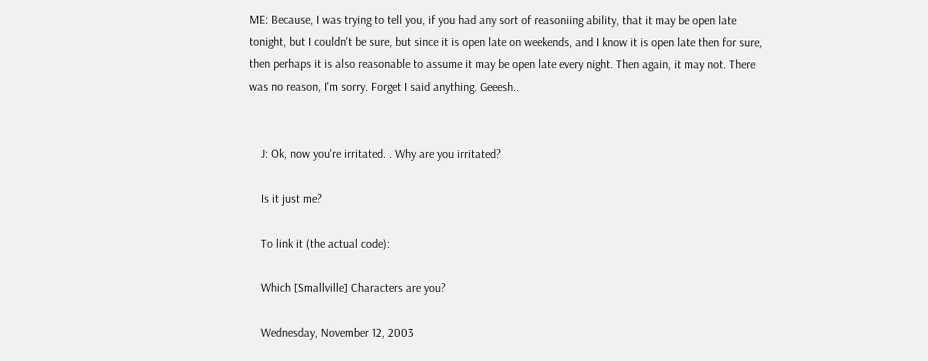ME: Because, I was trying to tell you, if you had any sort of reasoniing ability, that it may be open late tonight, but I couldn't be sure, but since it is open late on weekends, and I know it is open late then for sure, then perhaps it is also reasonable to assume it may be open late every night. Then again, it may not. There was no reason, I'm sorry. Forget I said anything. Geeesh..


    J: Ok, now you're irritated. . Why are you irritated?

    Is it just me?

    To link it (the actual code):

    Which [Smallville] Characters are you?

    Wednesday, November 12, 2003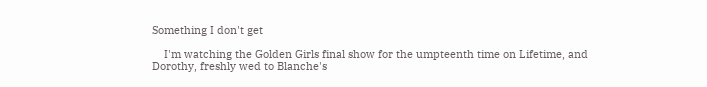Something I don't get

    I'm watching the Golden Girls final show for the umpteenth time on Lifetime, and Dorothy, freshly wed to Blanche's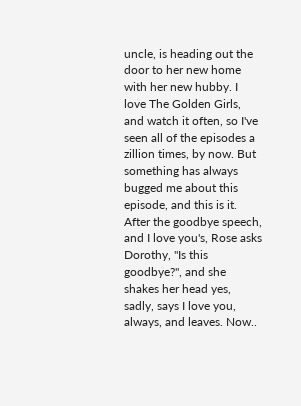uncle, is heading out the door to her new home with her new hubby. I love The Golden Girls, and watch it often, so I've seen all of the episodes a zillion times, by now. But something has always bugged me about this episode, and this is it. After the goodbye speech, and I love you's, Rose asks Dorothy, "Is this goodbye?", and she shakes her head yes, sadly, says I love you, always, and leaves. Now..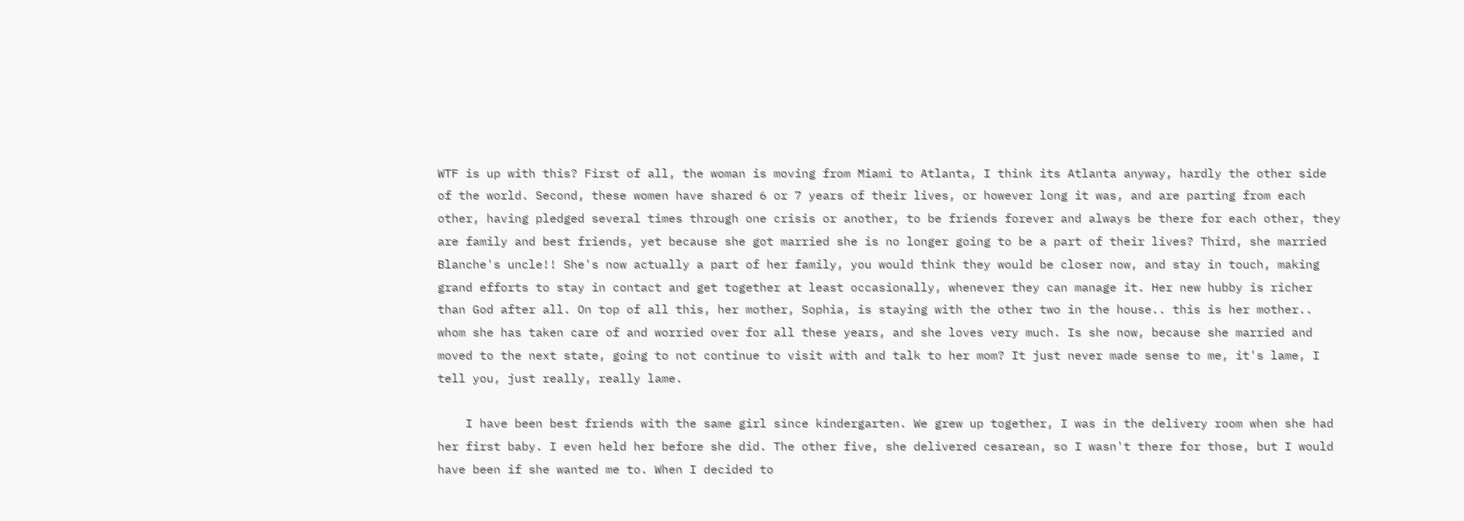WTF is up with this? First of all, the woman is moving from Miami to Atlanta, I think its Atlanta anyway, hardly the other side of the world. Second, these women have shared 6 or 7 years of their lives, or however long it was, and are parting from each other, having pledged several times through one crisis or another, to be friends forever and always be there for each other, they are family and best friends, yet because she got married she is no longer going to be a part of their lives? Third, she married Blanche's uncle!! She's now actually a part of her family, you would think they would be closer now, and stay in touch, making grand efforts to stay in contact and get together at least occasionally, whenever they can manage it. Her new hubby is richer than God after all. On top of all this, her mother, Sophia, is staying with the other two in the house.. this is her mother.. whom she has taken care of and worried over for all these years, and she loves very much. Is she now, because she married and moved to the next state, going to not continue to visit with and talk to her mom? It just never made sense to me, it's lame, I tell you, just really, really lame.

    I have been best friends with the same girl since kindergarten. We grew up together, I was in the delivery room when she had her first baby. I even held her before she did. The other five, she delivered cesarean, so I wasn't there for those, but I would have been if she wanted me to. When I decided to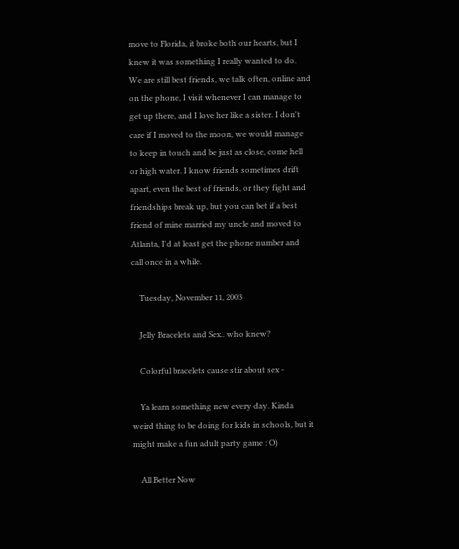move to Florida, it broke both our hearts, but I knew it was something I really wanted to do. We are still best friends, we talk often, online and on the phone, I visit whenever I can manage to get up there, and I love her like a sister. I don't care if I moved to the moon, we would manage to keep in touch and be just as close, come hell or high water. I know friends sometimes drift apart, even the best of friends, or they fight and friendships break up, but you can bet if a best friend of mine married my uncle and moved to Atlanta, I'd at least get the phone number and call once in a while.

    Tuesday, November 11, 2003

    Jelly Bracelets and Sex.. who knew?

    Colorful bracelets cause stir about sex -

    Ya learn something new every day. Kinda weird thing to be doing for kids in schools, but it might make a fun adult party game : O)

    All Better Now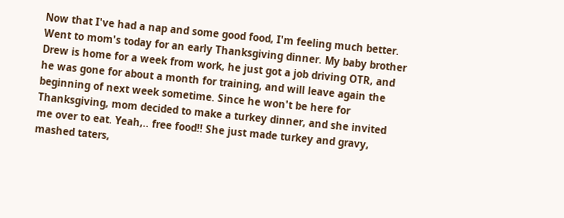Now that I've had a nap and some good food, I'm feeling much better. Went to mom's today for an early Thanksgiving dinner. My baby brother Drew is home for a week from work, he just got a job driving OTR, and he was gone for about a month for training, and will leave again the beginning of next week sometime. Since he won't be here for Thanksgiving, mom decided to make a turkey dinner, and she invited me over to eat. Yeah,.. free food!! She just made turkey and gravy, mashed taters,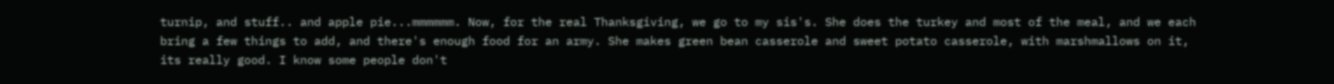turnip, and stuff.. and apple pie...mmmmmm. Now, for the real Thanksgiving, we go to my sis's. She does the turkey and most of the meal, and we each bring a few things to add, and there's enough food for an army. She makes green bean casserole and sweet potato casserole, with marshmallows on it, its really good. I know some people don't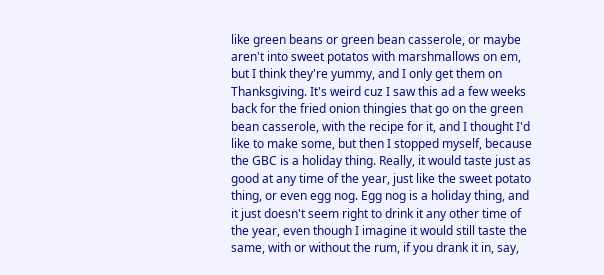like green beans or green bean casserole, or maybe aren't into sweet potatos with marshmallows on em, but I think they're yummy, and I only get them on Thanksgiving. It's weird cuz I saw this ad a few weeks back for the fried onion thingies that go on the green bean casserole, with the recipe for it, and I thought I'd like to make some, but then I stopped myself, because the GBC is a holiday thing. Really, it would taste just as good at any time of the year, just like the sweet potato thing, or even egg nog. Egg nog is a holiday thing, and it just doesn't seem right to drink it any other time of the year, even though I imagine it would still taste the same, with or without the rum, if you drank it in, say,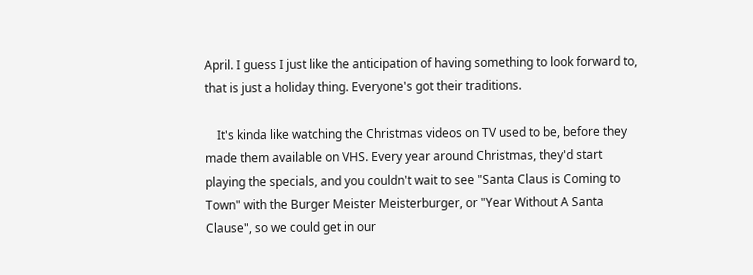April. I guess I just like the anticipation of having something to look forward to, that is just a holiday thing. Everyone's got their traditions.

    It's kinda like watching the Christmas videos on TV used to be, before they made them available on VHS. Every year around Christmas, they'd start playing the specials, and you couldn't wait to see "Santa Claus is Coming to Town" with the Burger Meister Meisterburger, or "Year Without A Santa Clause", so we could get in our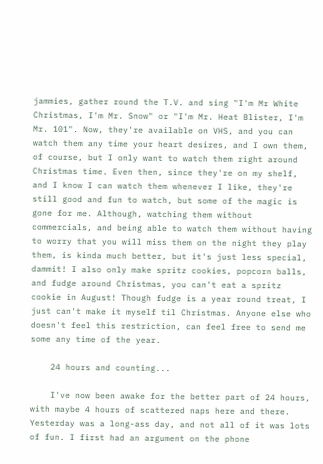jammies, gather round the T.V. and sing "I'm Mr White Christmas, I'm Mr. Snow" or "I'm Mr. Heat Blister, I'm Mr. 101". Now, they're available on VHS, and you can watch them any time your heart desires, and I own them, of course, but I only want to watch them right around Christmas time. Even then, since they're on my shelf, and I know I can watch them whenever I like, they're still good and fun to watch, but some of the magic is gone for me. Although, watching them without commercials, and being able to watch them without having to worry that you will miss them on the night they play them, is kinda much better, but it's just less special, dammit! I also only make spritz cookies, popcorn balls, and fudge around Christmas, you can't eat a spritz cookie in August! Though fudge is a year round treat, I just can't make it myself til Christmas. Anyone else who doesn't feel this restriction, can feel free to send me some any time of the year.

    24 hours and counting...

    I've now been awake for the better part of 24 hours, with maybe 4 hours of scattered naps here and there. Yesterday was a long-ass day, and not all of it was lots of fun. I first had an argument on the phone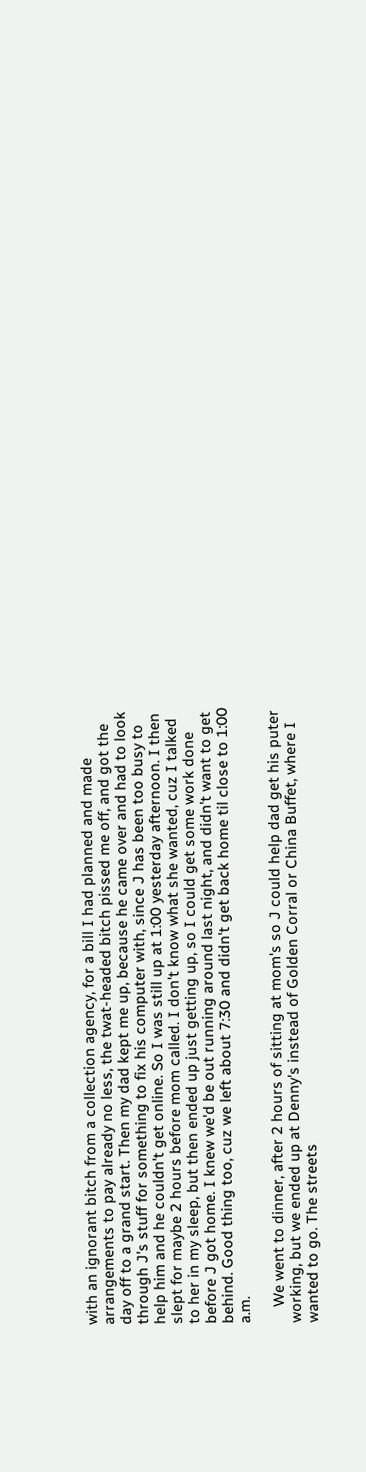with an ignorant bitch from a collection agency, for a bill I had planned and made arrangements to pay already no less, the twat-headed bitch pissed me off, and got the day off to a grand start. Then my dad kept me up, because he came over and had to look through J's stuff for something to fix his computer with, since J has been too busy to help him and he couldn't get online. So I was still up at 1:00 yesterday afternoon. I then slept for maybe 2 hours before mom called. I don't know what she wanted, cuz I talked to her in my sleep, but then ended up just getting up, so I could get some work done before J got home. I knew we'd be out running around last night, and didn't want to get behind. Good thing too, cuz we left about 7:30 and didn't get back home til close to 1:00 a.m.

    We went to dinner, after 2 hours of sitting at mom's so J could help dad get his puter working, but we ended up at Denny's instead of Golden Corral or China Buffet, where I wanted to go. The streets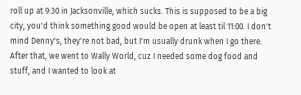roll up at 9:30 in Jacksonville, which sucks. This is supposed to be a big city, you'd think something good would be open at least til 11:00. I don't mind Denny's, they're not bad, but I'm usually drunk when I go there. After that, we went to Wally World, cuz I needed some dog food and stuff, and I wanted to look at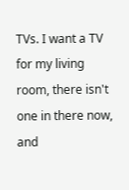TVs. I want a TV for my living room, there isn't one in there now, and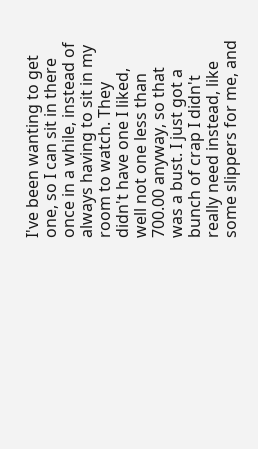I've been wanting to get one, so I can sit in there once in a while, instead of always having to sit in my room to watch. They didn't have one I liked, well not one less than 700.00 anyway, so that was a bust. I just got a bunch of crap I didn't really need instead, like some slippers for me, and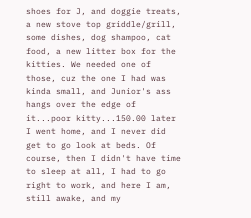shoes for J, and doggie treats, a new stove top griddle/grill, some dishes, dog shampoo, cat food, a new litter box for the kitties. We needed one of those, cuz the one I had was kinda small, and Junior's ass hangs over the edge of it...poor kitty...150.00 later I went home, and I never did get to go look at beds. Of course, then I didn't have time to sleep at all, I had to go right to work, and here I am, still awake, and my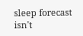sleep forecast isn't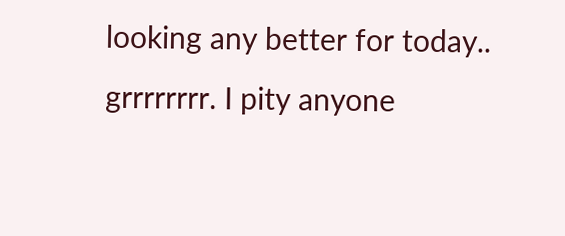looking any better for today.. grrrrrrrr. I pity anyone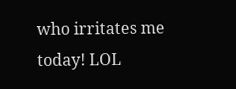who irritates me today! LOL